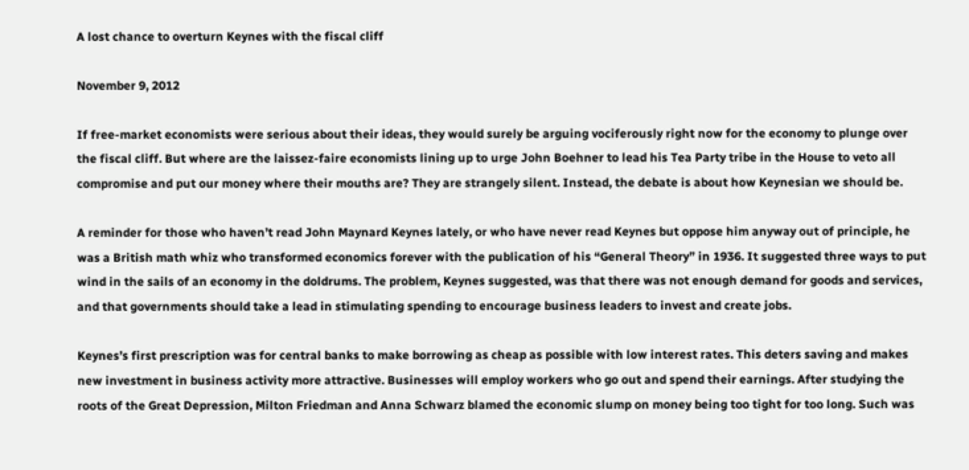A lost chance to overturn Keynes with the fiscal cliff

November 9, 2012

If free-market economists were serious about their ideas, they would surely be arguing vociferously right now for the economy to plunge over the fiscal cliff. But where are the laissez-faire economists lining up to urge John Boehner to lead his Tea Party tribe in the House to veto all compromise and put our money where their mouths are? They are strangely silent. Instead, the debate is about how Keynesian we should be.

A reminder for those who haven’t read John Maynard Keynes lately, or who have never read Keynes but oppose him anyway out of principle, he was a British math whiz who transformed economics forever with the publication of his “General Theory” in 1936. It suggested three ways to put wind in the sails of an economy in the doldrums. The problem, Keynes suggested, was that there was not enough demand for goods and services, and that governments should take a lead in stimulating spending to encourage business leaders to invest and create jobs.

Keynes’s first prescription was for central banks to make borrowing as cheap as possible with low interest rates. This deters saving and makes new investment in business activity more attractive. Businesses will employ workers who go out and spend their earnings. After studying the roots of the Great Depression, Milton Friedman and Anna Schwarz blamed the economic slump on money being too tight for too long. Such was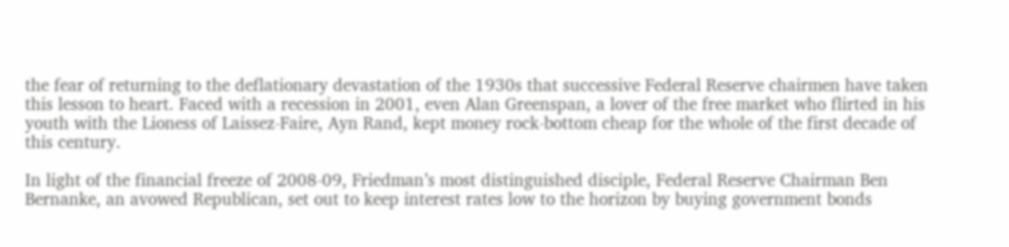the fear of returning to the deflationary devastation of the 1930s that successive Federal Reserve chairmen have taken this lesson to heart. Faced with a recession in 2001, even Alan Greenspan, a lover of the free market who flirted in his youth with the Lioness of Laissez-Faire, Ayn Rand, kept money rock-bottom cheap for the whole of the first decade of this century.

In light of the financial freeze of 2008-09, Friedman’s most distinguished disciple, Federal Reserve Chairman Ben Bernanke, an avowed Republican, set out to keep interest rates low to the horizon by buying government bonds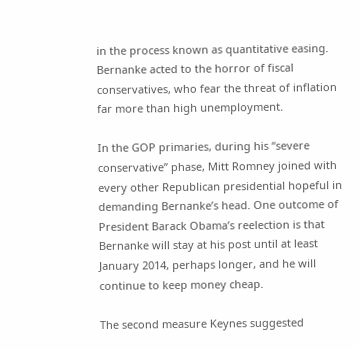in the process known as quantitative easing. Bernanke acted to the horror of fiscal conservatives, who fear the threat of inflation far more than high unemployment.

In the GOP primaries, during his “severe conservative” phase, Mitt Romney joined with every other Republican presidential hopeful in demanding Bernanke’s head. One outcome of President Barack Obama’s reelection is that Bernanke will stay at his post until at least January 2014, perhaps longer, and he will continue to keep money cheap.

The second measure Keynes suggested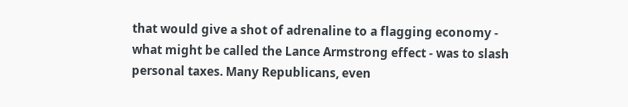that would give a shot of adrenaline to a flagging economy ‑ what might be called the Lance Armstrong effect ‑ was to slash personal taxes. Many Republicans, even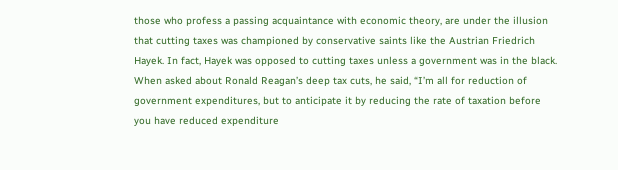those who profess a passing acquaintance with economic theory, are under the illusion that cutting taxes was championed by conservative saints like the Austrian Friedrich Hayek. In fact, Hayek was opposed to cutting taxes unless a government was in the black. When asked about Ronald Reagan’s deep tax cuts, he said, “I’m all for reduction of government expenditures, but to anticipate it by reducing the rate of taxation before you have reduced expenditure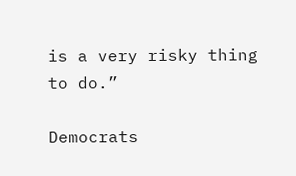is a very risky thing to do.”

Democrats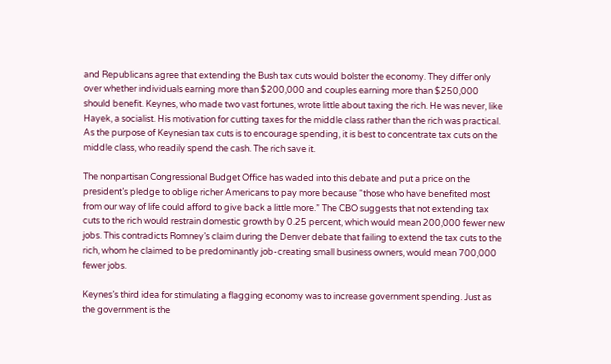and Republicans agree that extending the Bush tax cuts would bolster the economy. They differ only over whether individuals earning more than $200,000 and couples earning more than $250,000 should benefit. Keynes, who made two vast fortunes, wrote little about taxing the rich. He was never, like Hayek, a socialist. His motivation for cutting taxes for the middle class rather than the rich was practical. As the purpose of Keynesian tax cuts is to encourage spending, it is best to concentrate tax cuts on the middle class, who readily spend the cash. The rich save it.

The nonpartisan Congressional Budget Office has waded into this debate and put a price on the president’s pledge to oblige richer Americans to pay more because “those who have benefited most from our way of life could afford to give back a little more.” The CBO suggests that not extending tax cuts to the rich would restrain domestic growth by 0.25 percent, which would mean 200,000 fewer new jobs. This contradicts Romney’s claim during the Denver debate that failing to extend the tax cuts to the rich, whom he claimed to be predominantly job-creating small business owners, would mean 700,000 fewer jobs.

Keynes’s third idea for stimulating a flagging economy was to increase government spending. Just as the government is the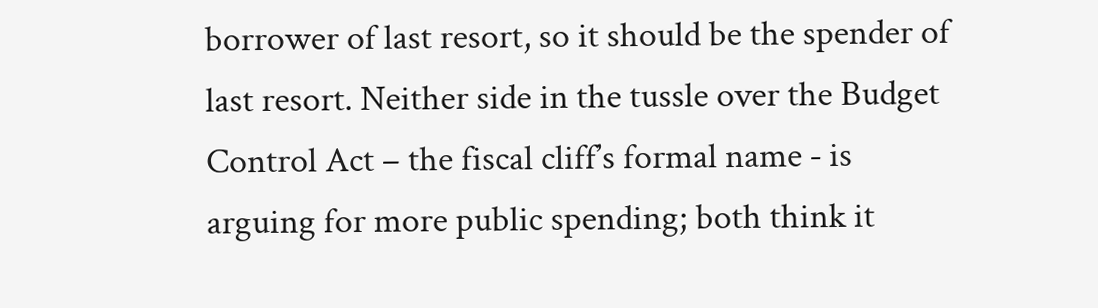borrower of last resort, so it should be the spender of last resort. Neither side in the tussle over the Budget Control Act – the fiscal cliff’s formal name ‑ is arguing for more public spending; both think it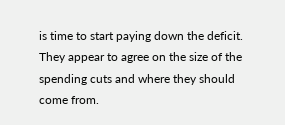is time to start paying down the deficit. They appear to agree on the size of the spending cuts and where they should come from.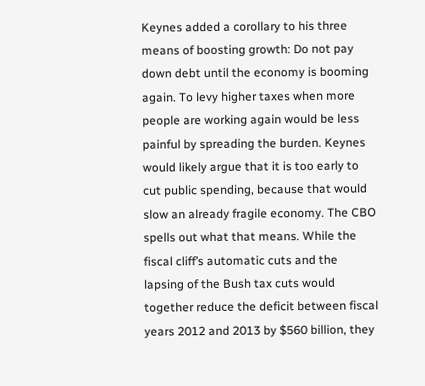Keynes added a corollary to his three means of boosting growth: Do not pay down debt until the economy is booming again. To levy higher taxes when more people are working again would be less painful by spreading the burden. Keynes would likely argue that it is too early to cut public spending, because that would slow an already fragile economy. The CBO spells out what that means. While the fiscal cliff’s automatic cuts and the lapsing of the Bush tax cuts would together reduce the deficit between fiscal years 2012 and 2013 by $560 billion, they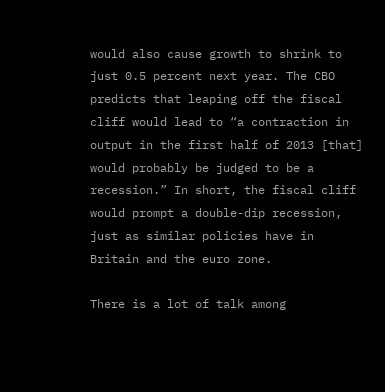would also cause growth to shrink to just 0.5 percent next year. The CBO predicts that leaping off the fiscal cliff would lead to “a contraction in output in the first half of 2013 [that] would probably be judged to be a recession.” In short, the fiscal cliff would prompt a double-dip recession, just as similar policies have in Britain and the euro zone.

There is a lot of talk among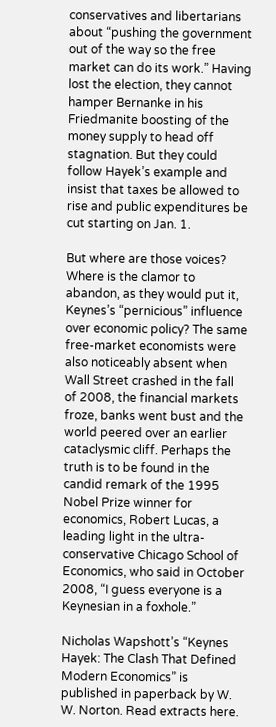conservatives and libertarians about “pushing the government out of the way so the free market can do its work.” Having lost the election, they cannot hamper Bernanke in his Friedmanite boosting of the money supply to head off stagnation. But they could follow Hayek’s example and insist that taxes be allowed to rise and public expenditures be cut starting on Jan. 1.

But where are those voices? Where is the clamor to abandon, as they would put it, Keynes’s “pernicious” influence over economic policy? The same free-market economists were also noticeably absent when Wall Street crashed in the fall of 2008, the financial markets froze, banks went bust and the world peered over an earlier cataclysmic cliff. Perhaps the truth is to be found in the candid remark of the 1995 Nobel Prize winner for economics, Robert Lucas, a leading light in the ultra-conservative Chicago School of Economics, who said in October 2008, “I guess everyone is a Keynesian in a foxhole.”

Nicholas Wapshott’s “Keynes Hayek: The Clash That Defined Modern Economics” is published in paperback by W. W. Norton. Read extracts here.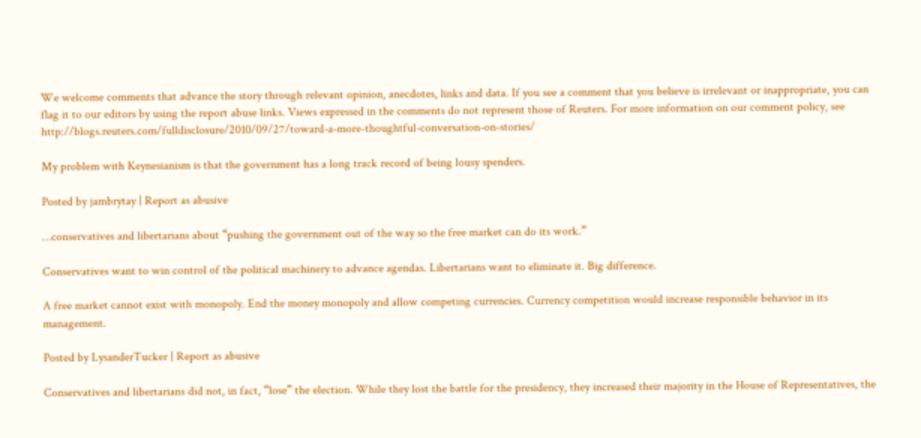We welcome comments that advance the story through relevant opinion, anecdotes, links and data. If you see a comment that you believe is irrelevant or inappropriate, you can flag it to our editors by using the report abuse links. Views expressed in the comments do not represent those of Reuters. For more information on our comment policy, see http://blogs.reuters.com/fulldisclosure/2010/09/27/toward-a-more-thoughtful-conversation-on-stories/

My problem with Keynesianism is that the government has a long track record of being lousy spenders.

Posted by jambrytay | Report as abusive

…conservatives and libertarians about “pushing the government out of the way so the free market can do its work.”

Conservatives want to win control of the political machinery to advance agendas. Libertarians want to eliminate it. Big difference.

A free market cannot exist with monopoly. End the money monopoly and allow competing currencies. Currency competition would increase responsible behavior in its management.

Posted by LysanderTucker | Report as abusive

Conservatives and libertarians did not, in fact, “lose” the election. While they lost the battle for the presidency, they increased their majority in the House of Representatives, the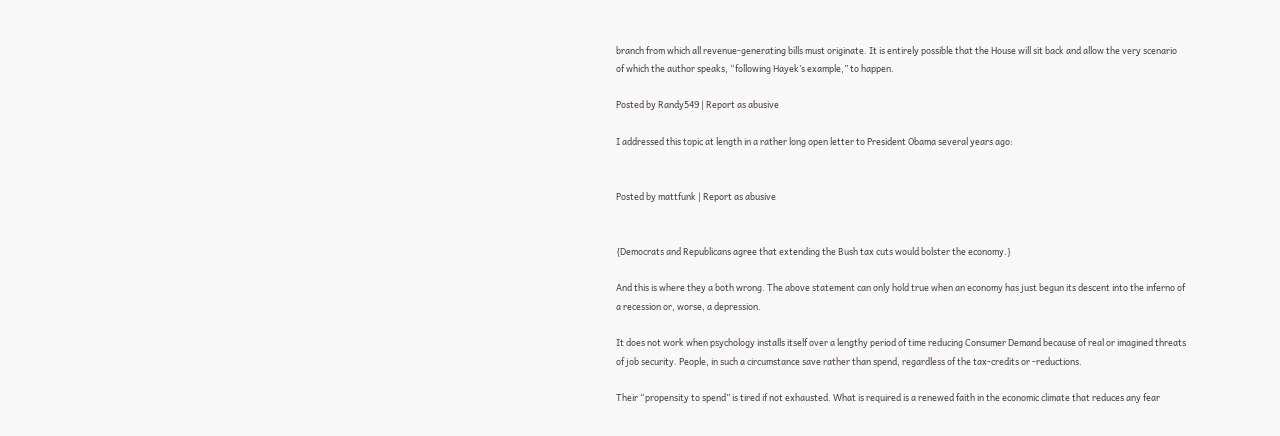branch from which all revenue-generating bills must originate. It is entirely possible that the House will sit back and allow the very scenario of which the author speaks, “following Hayek’s example,” to happen.

Posted by Randy549 | Report as abusive

I addressed this topic at length in a rather long open letter to President Obama several years ago:


Posted by mattfunk | Report as abusive


{Democrats and Republicans agree that extending the Bush tax cuts would bolster the economy.}

And this is where they a both wrong. The above statement can only hold true when an economy has just begun its descent into the inferno of a recession or, worse, a depression.

It does not work when psychology installs itself over a lengthy period of time reducing Consumer Demand because of real or imagined threats of job security. People, in such a circumstance save rather than spend, regardless of the tax-credits or -reductions.

Their “propensity to spend” is tired if not exhausted. What is required is a renewed faith in the economic climate that reduces any fear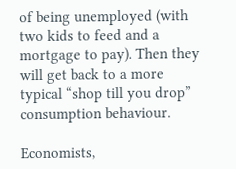of being unemployed (with two kids to feed and a mortgage to pay). Then they will get back to a more typical “shop till you drop” consumption behaviour.

Economists,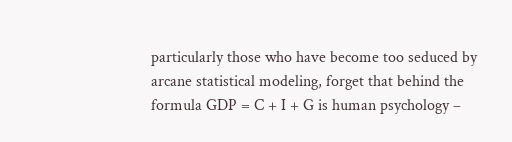particularly those who have become too seduced by arcane statistical modeling, forget that behind the formula GDP = C + I + G is human psychology –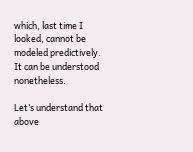which, last time I looked, cannot be modeled predictively. It can be understood nonetheless.

Let’s understand that above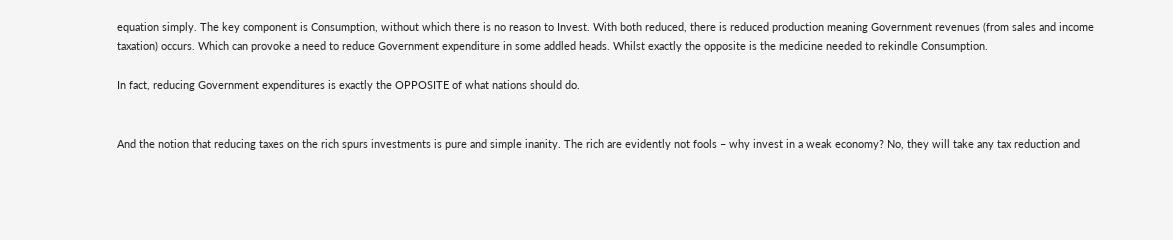equation simply. The key component is Consumption, without which there is no reason to Invest. With both reduced, there is reduced production meaning Government revenues (from sales and income taxation) occurs. Which can provoke a need to reduce Government expenditure in some addled heads. Whilst exactly the opposite is the medicine needed to rekindle Consumption.

In fact, reducing Government expenditures is exactly the OPPOSITE of what nations should do.


And the notion that reducing taxes on the rich spurs investments is pure and simple inanity. The rich are evidently not fools – why invest in a weak economy? No, they will take any tax reduction and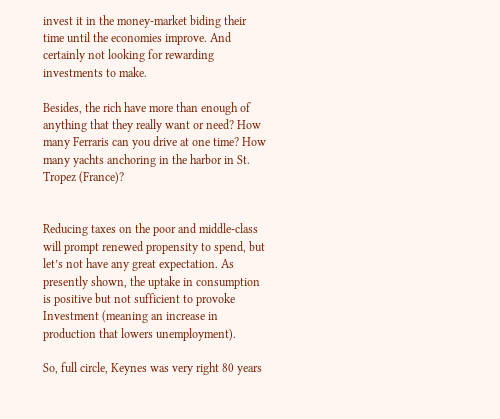invest it in the money-market biding their time until the economies improve. And certainly not looking for rewarding investments to make.

Besides, the rich have more than enough of anything that they really want or need? How many Ferraris can you drive at one time? How many yachts anchoring in the harbor in St. Tropez (France)?


Reducing taxes on the poor and middle-class will prompt renewed propensity to spend, but let’s not have any great expectation. As presently shown, the uptake in consumption is positive but not sufficient to provoke Investment (meaning an increase in production that lowers unemployment).

So, full circle, Keynes was very right 80 years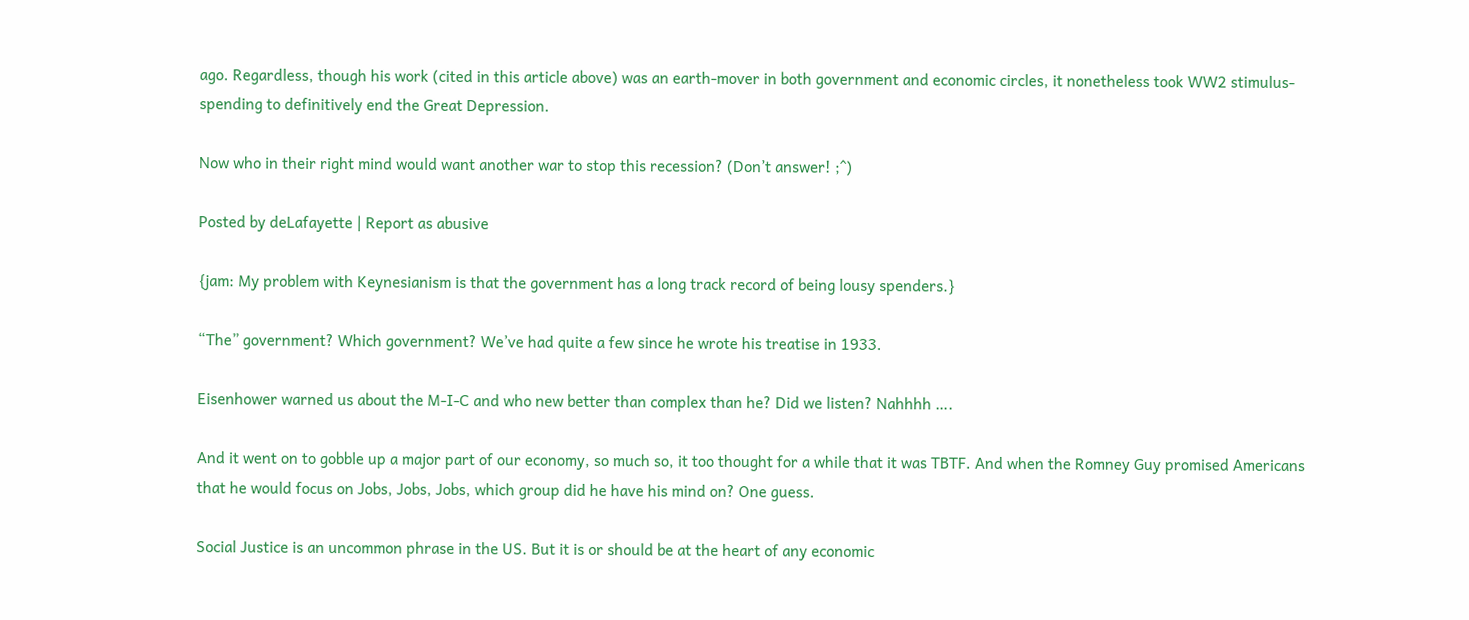ago. Regardless, though his work (cited in this article above) was an earth-mover in both government and economic circles, it nonetheless took WW2 stimulus-spending to definitively end the Great Depression.

Now who in their right mind would want another war to stop this recession? (Don’t answer! ;^)

Posted by deLafayette | Report as abusive

{jam: My problem with Keynesianism is that the government has a long track record of being lousy spenders.}

“The” government? Which government? We’ve had quite a few since he wrote his treatise in 1933.

Eisenhower warned us about the M-I-C and who new better than complex than he? Did we listen? Nahhhh ….

And it went on to gobble up a major part of our economy, so much so, it too thought for a while that it was TBTF. And when the Romney Guy promised Americans that he would focus on Jobs, Jobs, Jobs, which group did he have his mind on? One guess.

Social Justice is an uncommon phrase in the US. But it is or should be at the heart of any economic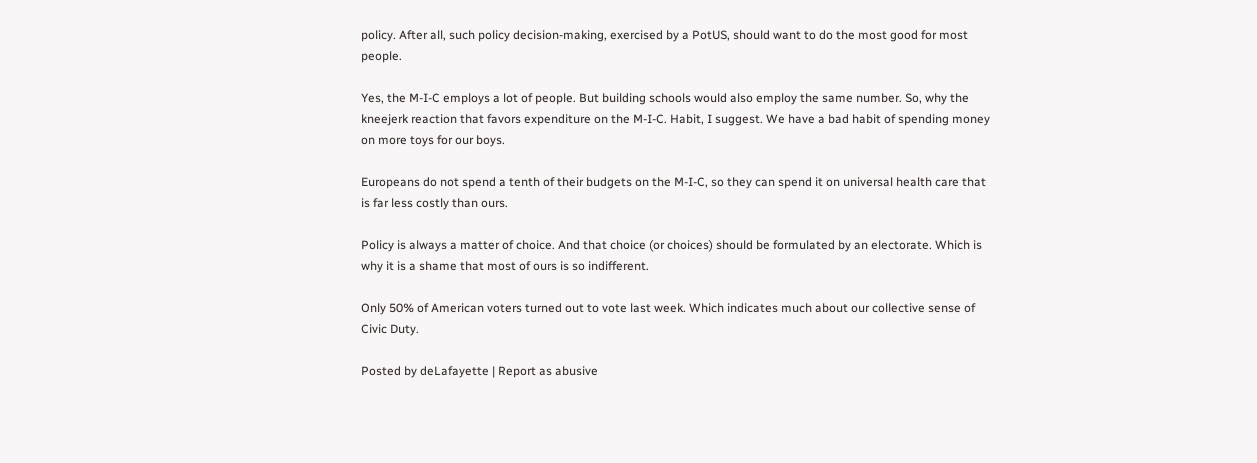policy. After all, such policy decision-making, exercised by a PotUS, should want to do the most good for most people.

Yes, the M-I-C employs a lot of people. But building schools would also employ the same number. So, why the kneejerk reaction that favors expenditure on the M-I-C. Habit, I suggest. We have a bad habit of spending money on more toys for our boys.

Europeans do not spend a tenth of their budgets on the M-I-C, so they can spend it on universal health care that is far less costly than ours.

Policy is always a matter of choice. And that choice (or choices) should be formulated by an electorate. Which is why it is a shame that most of ours is so indifferent.

Only 50% of American voters turned out to vote last week. Which indicates much about our collective sense of Civic Duty.

Posted by deLafayette | Report as abusive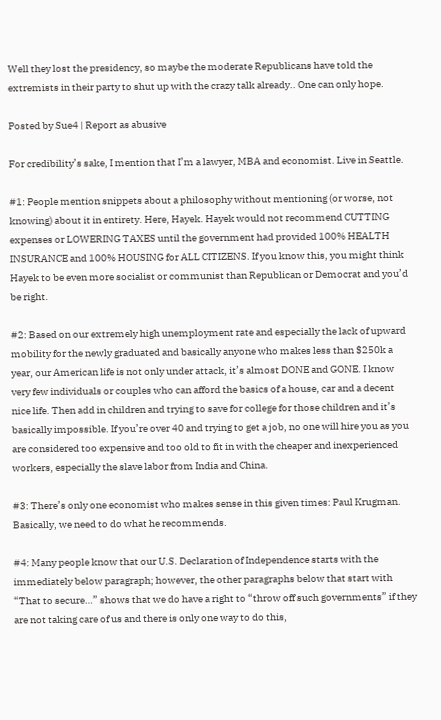Well they lost the presidency, so maybe the moderate Republicans have told the extremists in their party to shut up with the crazy talk already.. One can only hope.

Posted by Sue4 | Report as abusive

For credibility’s sake, I mention that I’m a lawyer, MBA and economist. Live in Seattle.

#1: People mention snippets about a philosophy without mentioning (or worse, not knowing) about it in entirety. Here, Hayek. Hayek would not recommend CUTTING expenses or LOWERING TAXES until the government had provided 100% HEALTH INSURANCE and 100% HOUSING for ALL CITIZENS. If you know this, you might think Hayek to be even more socialist or communist than Republican or Democrat and you’d be right.

#2: Based on our extremely high unemployment rate and especially the lack of upward mobility for the newly graduated and basically anyone who makes less than $250k a year, our American life is not only under attack, it’s almost DONE and GONE. I know very few individuals or couples who can afford the basics of a house, car and a decent nice life. Then add in children and trying to save for college for those children and it’s basically impossible. If you’re over 40 and trying to get a job, no one will hire you as you are considered too expensive and too old to fit in with the cheaper and inexperienced workers, especially the slave labor from India and China.

#3: There’s only one economist who makes sense in this given times: Paul Krugman. Basically, we need to do what he recommends.

#4: Many people know that our U.S. Declaration of Independence starts with the immediately below paragraph; however, the other paragraphs below that start with “That to secure…” shows that we do have a right to “throw off such governments” if they are not taking care of us and there is only one way to do this,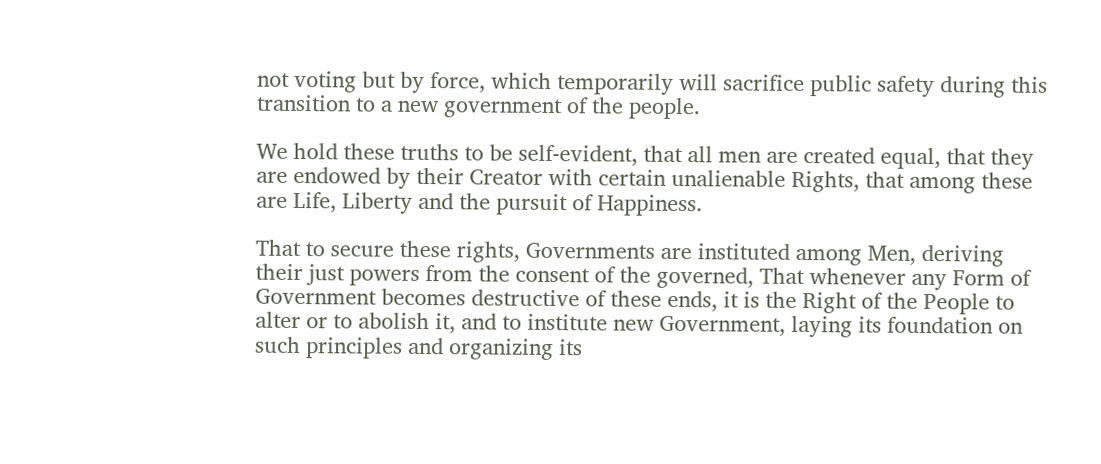not voting but by force, which temporarily will sacrifice public safety during this transition to a new government of the people.

We hold these truths to be self-evident, that all men are created equal, that they are endowed by their Creator with certain unalienable Rights, that among these are Life, Liberty and the pursuit of Happiness.

That to secure these rights, Governments are instituted among Men, deriving their just powers from the consent of the governed, That whenever any Form of Government becomes destructive of these ends, it is the Right of the People to alter or to abolish it, and to institute new Government, laying its foundation on such principles and organizing its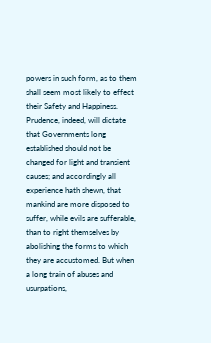powers in such form, as to them shall seem most likely to effect their Safety and Happiness. Prudence, indeed, will dictate that Governments long established should not be changed for light and transient causes; and accordingly all experience hath shewn, that mankind are more disposed to suffer, while evils are sufferable, than to right themselves by abolishing the forms to which they are accustomed. But when a long train of abuses and usurpations,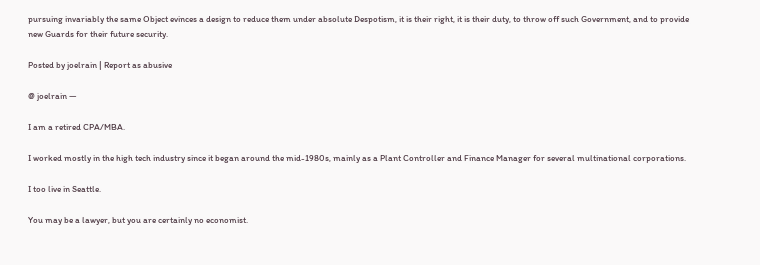pursuing invariably the same Object evinces a design to reduce them under absolute Despotism, it is their right, it is their duty, to throw off such Government, and to provide new Guards for their future security.

Posted by joelrain | Report as abusive

@ joelrain —

I am a retired CPA/MBA.

I worked mostly in the high tech industry since it began around the mid-1980s, mainly as a Plant Controller and Finance Manager for several multinational corporations.

I too live in Seattle.

You may be a lawyer, but you are certainly no economist.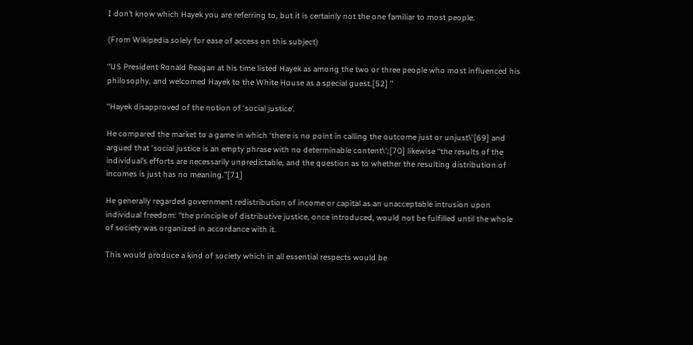I don’t know which Hayek you are referring to, but it is certainly not the one familiar to most people.

(From Wikipedia solely for ease of access on this subject)

“US President Ronald Reagan at his time listed Hayek as among the two or three people who most influenced his philosophy, and welcomed Hayek to the White House as a special guest.[52] ”

“Hayek disapproved of the notion of ‘social justice’.

He compared the market to a game in which ‘there is no point in calling the outcome just or unjust\'[69] and argued that ‘social justice is an empty phrase with no determinable content\';[70] likewise “the results of the individual’s efforts are necessarily unpredictable, and the question as to whether the resulting distribution of incomes is just has no meaning.”[71]

He generally regarded government redistribution of income or capital as an unacceptable intrusion upon individual freedom: “the principle of distributive justice, once introduced, would not be fulfilled until the whole of society was organized in accordance with it.

This would produce a kind of society which in all essential respects would be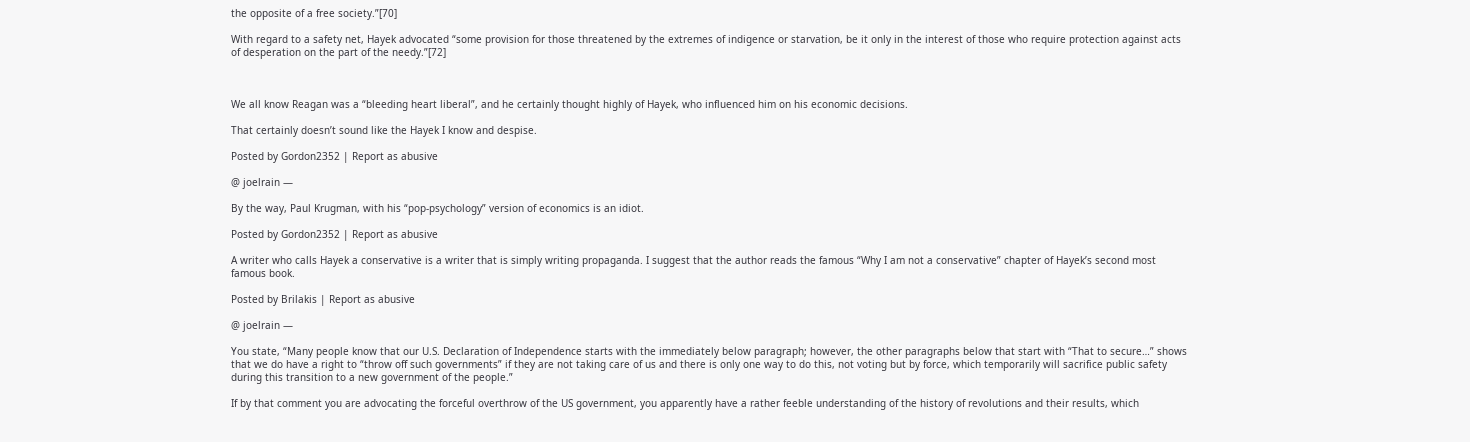the opposite of a free society.”[70]

With regard to a safety net, Hayek advocated “some provision for those threatened by the extremes of indigence or starvation, be it only in the interest of those who require protection against acts of desperation on the part of the needy.”[72]



We all know Reagan was a “bleeding heart liberal”, and he certainly thought highly of Hayek, who influenced him on his economic decisions.

That certainly doesn’t sound like the Hayek I know and despise.

Posted by Gordon2352 | Report as abusive

@ joelrain —

By the way, Paul Krugman, with his “pop-psychology” version of economics is an idiot.

Posted by Gordon2352 | Report as abusive

A writer who calls Hayek a conservative is a writer that is simply writing propaganda. I suggest that the author reads the famous “Why I am not a conservative” chapter of Hayek’s second most famous book.

Posted by Brilakis | Report as abusive

@ joelrain —

You state, “Many people know that our U.S. Declaration of Independence starts with the immediately below paragraph; however, the other paragraphs below that start with “That to secure…” shows that we do have a right to “throw off such governments” if they are not taking care of us and there is only one way to do this, not voting but by force, which temporarily will sacrifice public safety during this transition to a new government of the people.”

If by that comment you are advocating the forceful overthrow of the US government, you apparently have a rather feeble understanding of the history of revolutions and their results, which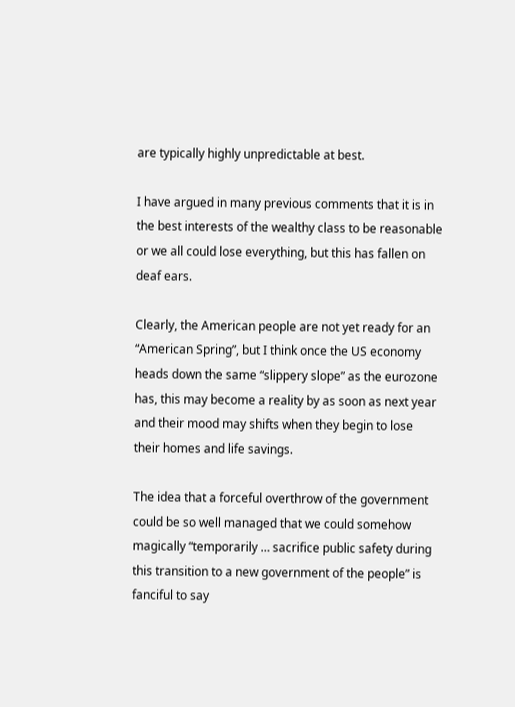are typically highly unpredictable at best.

I have argued in many previous comments that it is in the best interests of the wealthy class to be reasonable or we all could lose everything, but this has fallen on deaf ears.

Clearly, the American people are not yet ready for an “American Spring”, but I think once the US economy heads down the same “slippery slope” as the eurozone has, this may become a reality by as soon as next year and their mood may shifts when they begin to lose their homes and life savings.

The idea that a forceful overthrow of the government could be so well managed that we could somehow magically “temporarily … sacrifice public safety during this transition to a new government of the people” is fanciful to say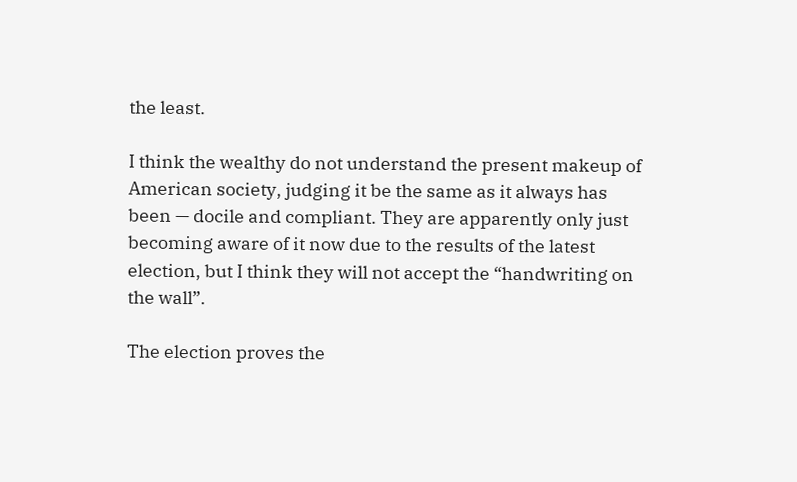the least.

I think the wealthy do not understand the present makeup of American society, judging it be the same as it always has been — docile and compliant. They are apparently only just becoming aware of it now due to the results of the latest election, but I think they will not accept the “handwriting on the wall”.

The election proves the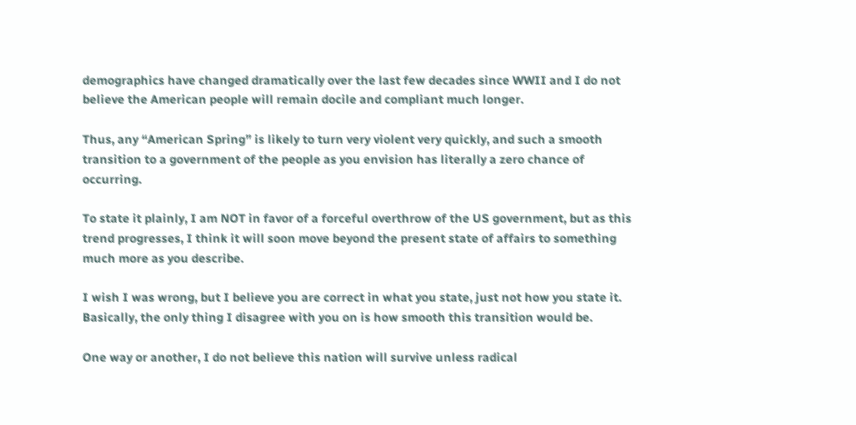demographics have changed dramatically over the last few decades since WWII and I do not believe the American people will remain docile and compliant much longer.

Thus, any “American Spring” is likely to turn very violent very quickly, and such a smooth transition to a government of the people as you envision has literally a zero chance of occurring.

To state it plainly, I am NOT in favor of a forceful overthrow of the US government, but as this trend progresses, I think it will soon move beyond the present state of affairs to something much more as you describe.

I wish I was wrong, but I believe you are correct in what you state, just not how you state it. Basically, the only thing I disagree with you on is how smooth this transition would be.

One way or another, I do not believe this nation will survive unless radical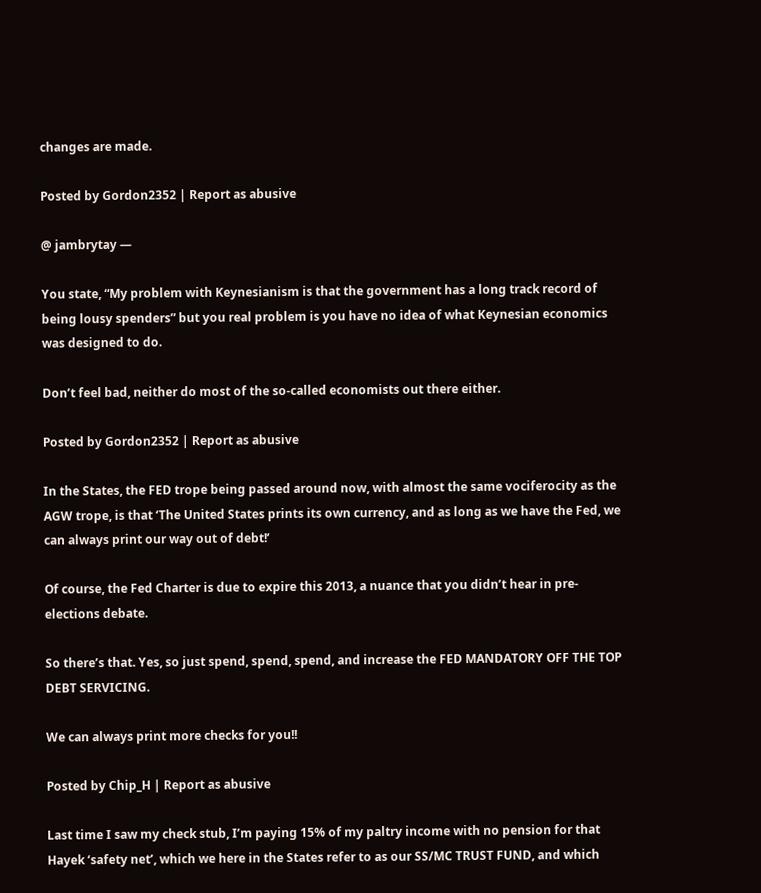changes are made.

Posted by Gordon2352 | Report as abusive

@ jambrytay —

You state, “My problem with Keynesianism is that the government has a long track record of being lousy spenders” but you real problem is you have no idea of what Keynesian economics was designed to do.

Don’t feel bad, neither do most of the so-called economists out there either.

Posted by Gordon2352 | Report as abusive

In the States, the FED trope being passed around now, with almost the same vociferocity as the AGW trope, is that ‘The United States prints its own currency, and as long as we have the Fed, we can always print our way out of debt!’

Of course, the Fed Charter is due to expire this 2013, a nuance that you didn’t hear in pre-elections debate.

So there’s that. Yes, so just spend, spend, spend, and increase the FED MANDATORY OFF THE TOP DEBT SERVICING.

We can always print more checks for you!!

Posted by Chip_H | Report as abusive

Last time I saw my check stub, I’m paying 15% of my paltry income with no pension for that Hayek ‘safety net’, which we here in the States refer to as our SS/MC TRUST FUND, and which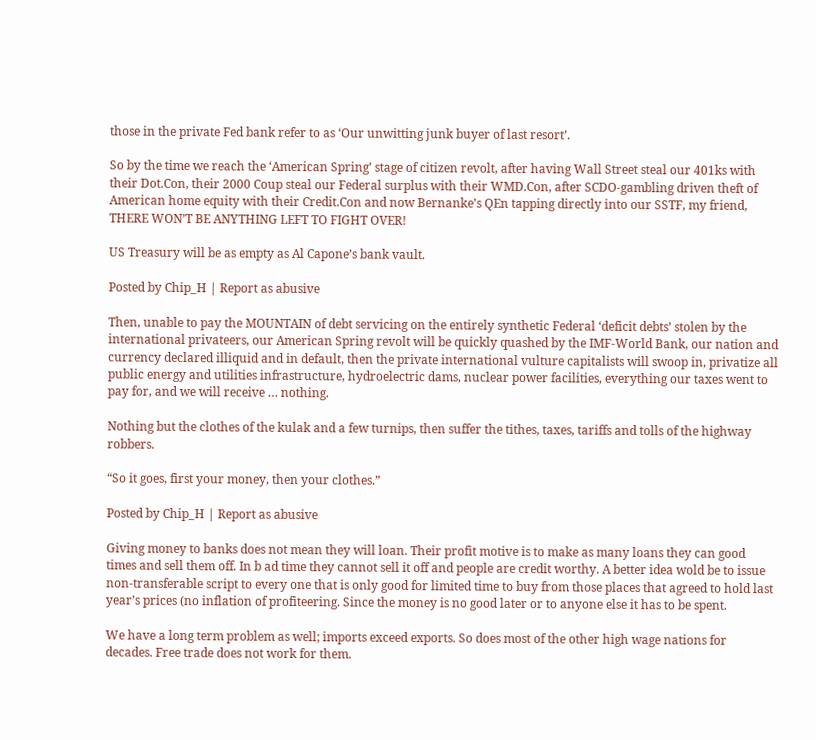those in the private Fed bank refer to as ‘Our unwitting junk buyer of last resort’.

So by the time we reach the ‘American Spring’ stage of citizen revolt, after having Wall Street steal our 401ks with their Dot.Con, their 2000 Coup steal our Federal surplus with their WMD.Con, after SCDO-gambling driven theft of American home equity with their Credit.Con and now Bernanke’s QEn tapping directly into our SSTF, my friend, THERE WON’T BE ANYTHING LEFT TO FIGHT OVER!

US Treasury will be as empty as Al Capone’s bank vault.

Posted by Chip_H | Report as abusive

Then, unable to pay the MOUNTAIN of debt servicing on the entirely synthetic Federal ‘deficit debts’ stolen by the international privateers, our American Spring revolt will be quickly quashed by the IMF-World Bank, our nation and currency declared illiquid and in default, then the private international vulture capitalists will swoop in, privatize all public energy and utilities infrastructure, hydroelectric dams, nuclear power facilities, everything our taxes went to pay for, and we will receive … nothing.

Nothing but the clothes of the kulak and a few turnips, then suffer the tithes, taxes, tariffs and tolls of the highway robbers.

“So it goes, first your money, then your clothes.”

Posted by Chip_H | Report as abusive

Giving money to banks does not mean they will loan. Their profit motive is to make as many loans they can good times and sell them off. In b ad time they cannot sell it off and people are credit worthy. A better idea wold be to issue non-transferable script to every one that is only good for limited time to buy from those places that agreed to hold last year’s prices (no inflation of profiteering. Since the money is no good later or to anyone else it has to be spent.

We have a long term problem as well; imports exceed exports. So does most of the other high wage nations for decades. Free trade does not work for them.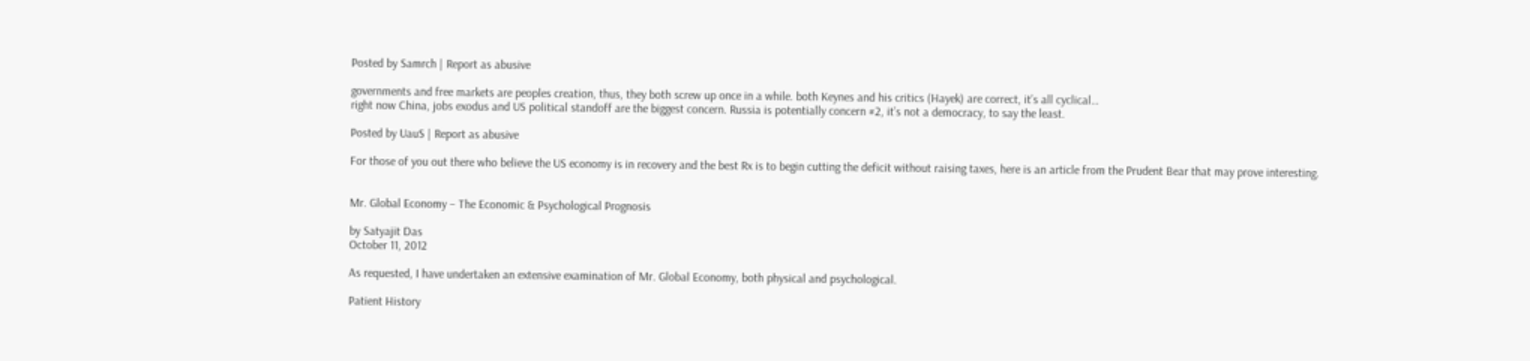Posted by Samrch | Report as abusive

governments and free markets are peoples creation, thus, they both screw up once in a while. both Keynes and his critics (Hayek) are correct, it’s all cyclical…
right now China, jobs exodus and US political standoff are the biggest concern. Russia is potentially concern #2, it’s not a democracy, to say the least.

Posted by UauS | Report as abusive

For those of you out there who believe the US economy is in recovery and the best Rx is to begin cutting the deficit without raising taxes, here is an article from the Prudent Bear that may prove interesting.


Mr. Global Economy – The Economic & Psychological Prognosis

by Satyajit Das
October 11, 2012

As requested, I have undertaken an extensive examination of Mr. Global Economy, both physical and psychological.

Patient History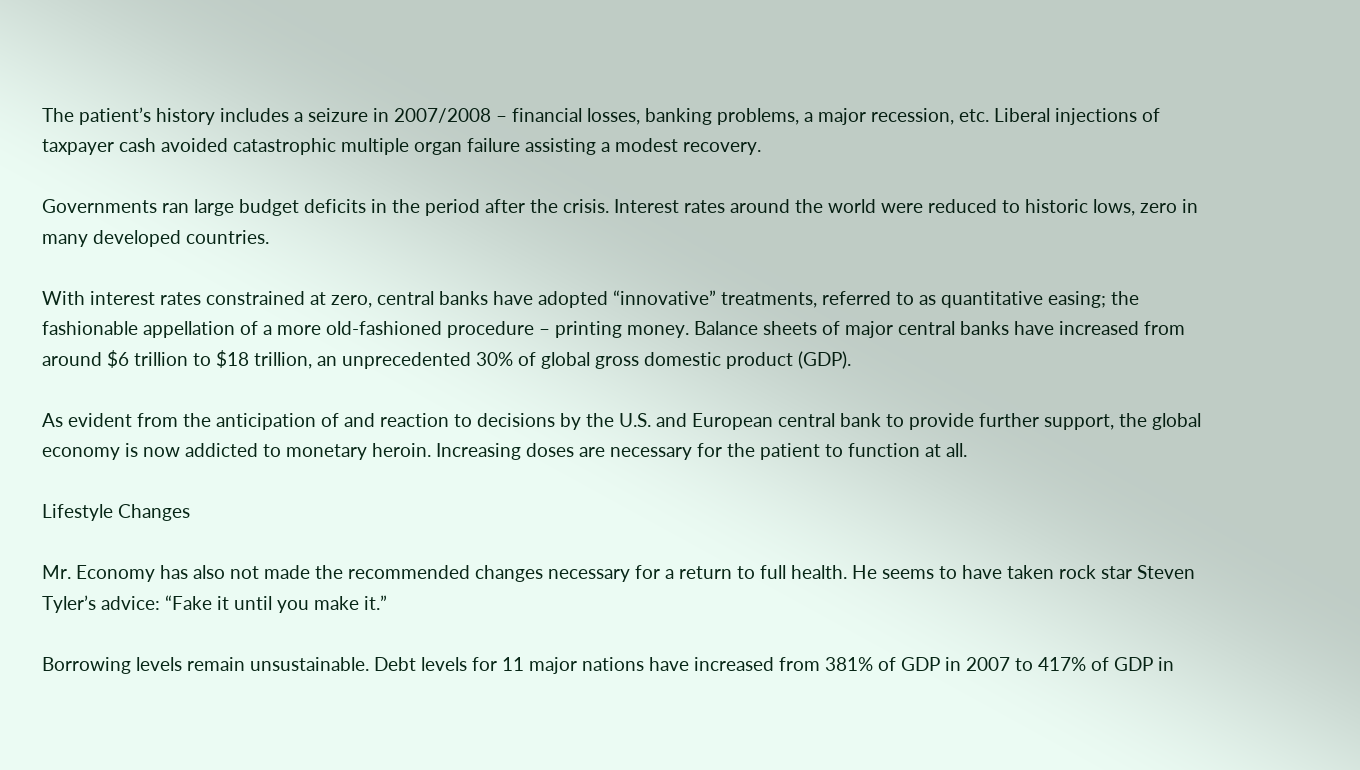The patient’s history includes a seizure in 2007/2008 – financial losses, banking problems, a major recession, etc. Liberal injections of taxpayer cash avoided catastrophic multiple organ failure assisting a modest recovery.

Governments ran large budget deficits in the period after the crisis. Interest rates around the world were reduced to historic lows, zero in many developed countries.

With interest rates constrained at zero, central banks have adopted “innovative” treatments, referred to as quantitative easing; the fashionable appellation of a more old-fashioned procedure – printing money. Balance sheets of major central banks have increased from around $6 trillion to $18 trillion, an unprecedented 30% of global gross domestic product (GDP).

As evident from the anticipation of and reaction to decisions by the U.S. and European central bank to provide further support, the global economy is now addicted to monetary heroin. Increasing doses are necessary for the patient to function at all.

Lifestyle Changes

Mr. Economy has also not made the recommended changes necessary for a return to full health. He seems to have taken rock star Steven Tyler’s advice: “Fake it until you make it.”

Borrowing levels remain unsustainable. Debt levels for 11 major nations have increased from 381% of GDP in 2007 to 417% of GDP in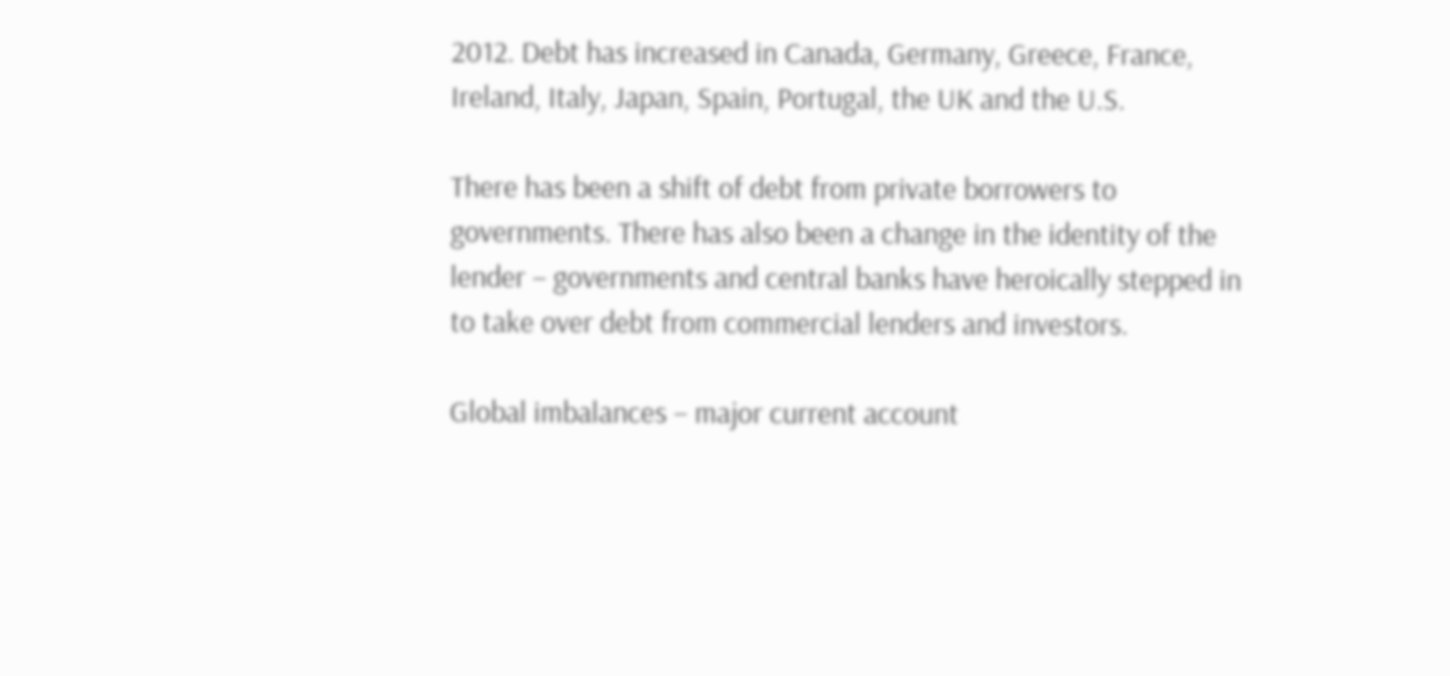2012. Debt has increased in Canada, Germany, Greece, France, Ireland, Italy, Japan, Spain, Portugal, the UK and the U.S.

There has been a shift of debt from private borrowers to governments. There has also been a change in the identity of the lender – governments and central banks have heroically stepped in to take over debt from commercial lenders and investors.

Global imbalances – major current account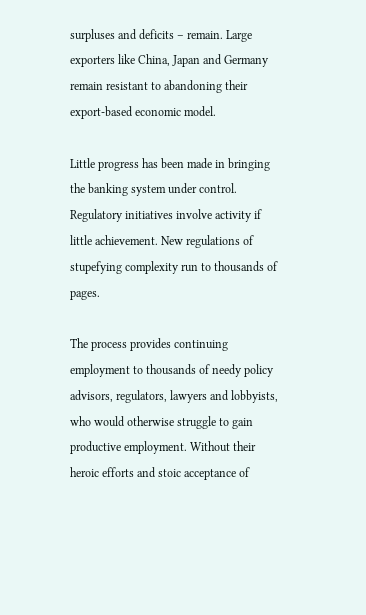surpluses and deficits – remain. Large exporters like China, Japan and Germany remain resistant to abandoning their export-based economic model.

Little progress has been made in bringing the banking system under control. Regulatory initiatives involve activity if little achievement. New regulations of stupefying complexity run to thousands of pages.

The process provides continuing employment to thousands of needy policy advisors, regulators, lawyers and lobbyists, who would otherwise struggle to gain productive employment. Without their heroic efforts and stoic acceptance of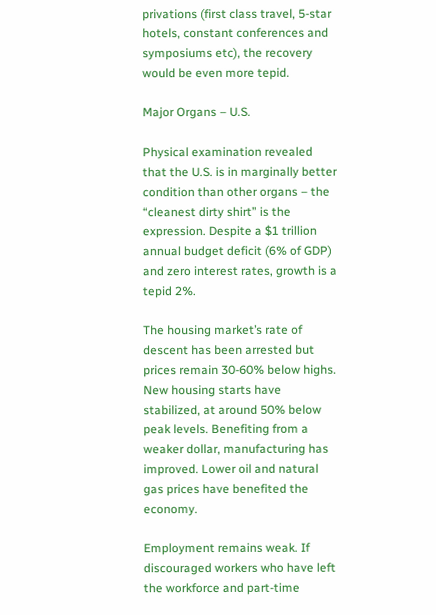privations (first class travel, 5-star hotels, constant conferences and symposiums etc), the recovery would be even more tepid.

Major Organs – U.S.

Physical examination revealed that the U.S. is in marginally better condition than other organs – the “cleanest dirty shirt” is the expression. Despite a $1 trillion annual budget deficit (6% of GDP) and zero interest rates, growth is a tepid 2%.

The housing market’s rate of descent has been arrested but prices remain 30-60% below highs. New housing starts have stabilized, at around 50% below peak levels. Benefiting from a weaker dollar, manufacturing has improved. Lower oil and natural gas prices have benefited the economy.

Employment remains weak. If discouraged workers who have left the workforce and part-time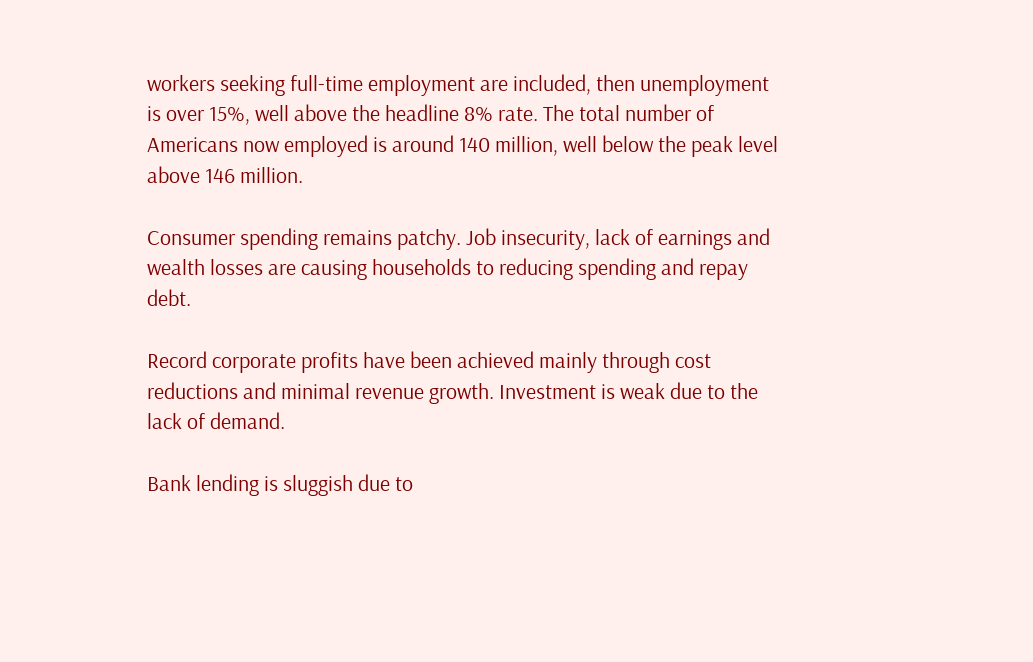workers seeking full-time employment are included, then unemployment is over 15%, well above the headline 8% rate. The total number of Americans now employed is around 140 million, well below the peak level above 146 million.

Consumer spending remains patchy. Job insecurity, lack of earnings and wealth losses are causing households to reducing spending and repay debt.

Record corporate profits have been achieved mainly through cost reductions and minimal revenue growth. Investment is weak due to the lack of demand.

Bank lending is sluggish due to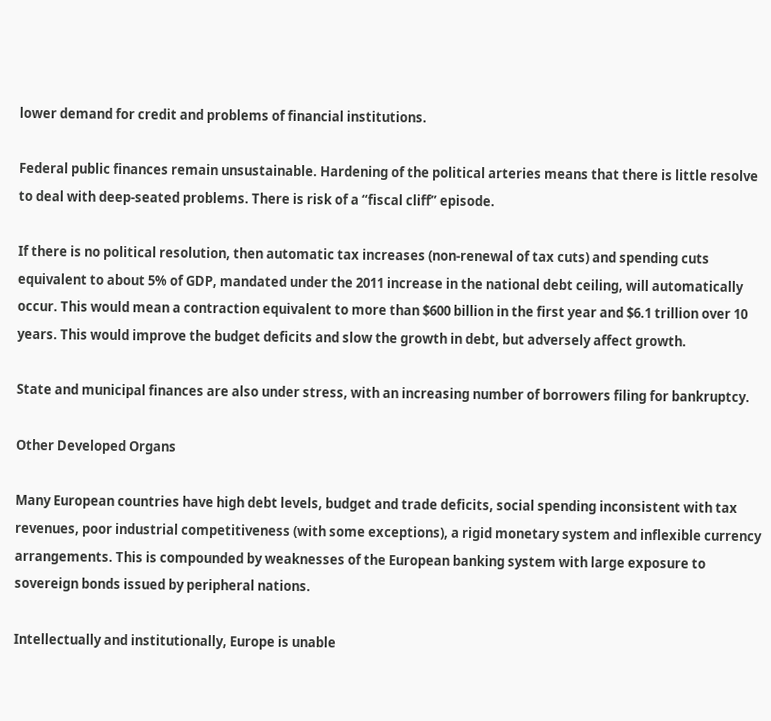lower demand for credit and problems of financial institutions.

Federal public finances remain unsustainable. Hardening of the political arteries means that there is little resolve to deal with deep-seated problems. There is risk of a “fiscal cliff” episode.

If there is no political resolution, then automatic tax increases (non-renewal of tax cuts) and spending cuts equivalent to about 5% of GDP, mandated under the 2011 increase in the national debt ceiling, will automatically occur. This would mean a contraction equivalent to more than $600 billion in the first year and $6.1 trillion over 10 years. This would improve the budget deficits and slow the growth in debt, but adversely affect growth.

State and municipal finances are also under stress, with an increasing number of borrowers filing for bankruptcy.

Other Developed Organs

Many European countries have high debt levels, budget and trade deficits, social spending inconsistent with tax revenues, poor industrial competitiveness (with some exceptions), a rigid monetary system and inflexible currency arrangements. This is compounded by weaknesses of the European banking system with large exposure to sovereign bonds issued by peripheral nations.

Intellectually and institutionally, Europe is unable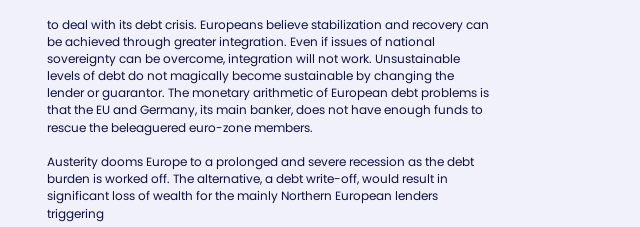to deal with its debt crisis. Europeans believe stabilization and recovery can be achieved through greater integration. Even if issues of national sovereignty can be overcome, integration will not work. Unsustainable levels of debt do not magically become sustainable by changing the lender or guarantor. The monetary arithmetic of European debt problems is that the EU and Germany, its main banker, does not have enough funds to rescue the beleaguered euro-zone members.

Austerity dooms Europe to a prolonged and severe recession as the debt burden is worked off. The alternative, a debt write-off, would result in significant loss of wealth for the mainly Northern European lenders triggering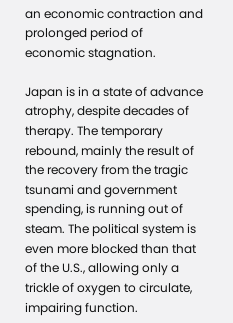an economic contraction and prolonged period of economic stagnation.

Japan is in a state of advance atrophy, despite decades of therapy. The temporary rebound, mainly the result of the recovery from the tragic tsunami and government spending, is running out of steam. The political system is even more blocked than that of the U.S., allowing only a trickle of oxygen to circulate, impairing function.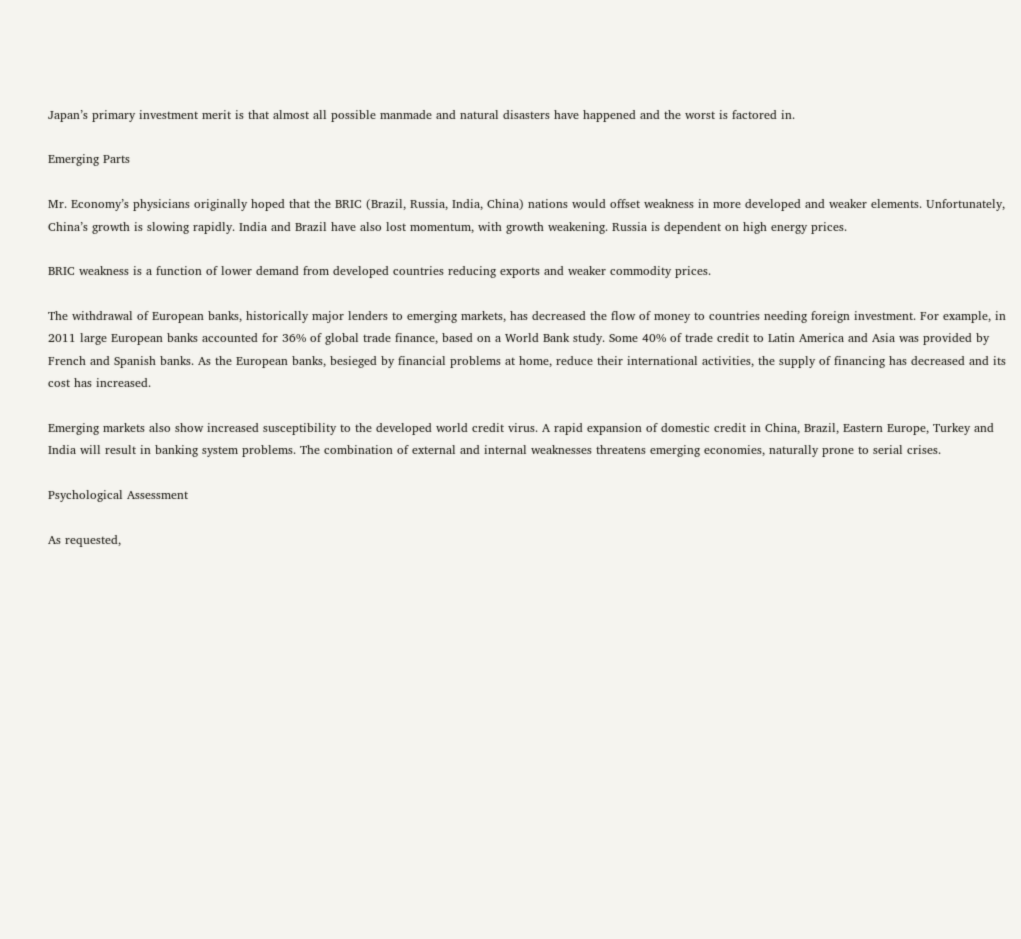Japan’s primary investment merit is that almost all possible manmade and natural disasters have happened and the worst is factored in.

Emerging Parts

Mr. Economy’s physicians originally hoped that the BRIC (Brazil, Russia, India, China) nations would offset weakness in more developed and weaker elements. Unfortunately, China’s growth is slowing rapidly. India and Brazil have also lost momentum, with growth weakening. Russia is dependent on high energy prices.

BRIC weakness is a function of lower demand from developed countries reducing exports and weaker commodity prices.

The withdrawal of European banks, historically major lenders to emerging markets, has decreased the flow of money to countries needing foreign investment. For example, in 2011 large European banks accounted for 36% of global trade finance, based on a World Bank study. Some 40% of trade credit to Latin America and Asia was provided by French and Spanish banks. As the European banks, besieged by financial problems at home, reduce their international activities, the supply of financing has decreased and its cost has increased.

Emerging markets also show increased susceptibility to the developed world credit virus. A rapid expansion of domestic credit in China, Brazil, Eastern Europe, Turkey and India will result in banking system problems. The combination of external and internal weaknesses threatens emerging economies, naturally prone to serial crises.

Psychological Assessment

As requested,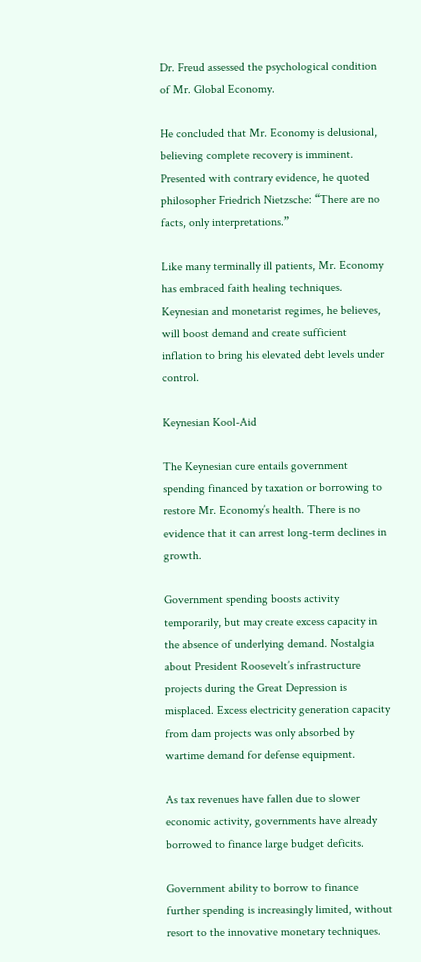Dr. Freud assessed the psychological condition of Mr. Global Economy.

He concluded that Mr. Economy is delusional, believing complete recovery is imminent. Presented with contrary evidence, he quoted philosopher Friedrich Nietzsche: “There are no facts, only interpretations.”

Like many terminally ill patients, Mr. Economy has embraced faith healing techniques. Keynesian and monetarist regimes, he believes, will boost demand and create sufficient inflation to bring his elevated debt levels under control.

Keynesian Kool-Aid

The Keynesian cure entails government spending financed by taxation or borrowing to restore Mr. Economy’s health. There is no evidence that it can arrest long-term declines in growth.

Government spending boosts activity temporarily, but may create excess capacity in the absence of underlying demand. Nostalgia about President Roosevelt’s infrastructure projects during the Great Depression is misplaced. Excess electricity generation capacity from dam projects was only absorbed by wartime demand for defense equipment.

As tax revenues have fallen due to slower economic activity, governments have already borrowed to finance large budget deficits.

Government ability to borrow to finance further spending is increasingly limited, without resort to the innovative monetary techniques.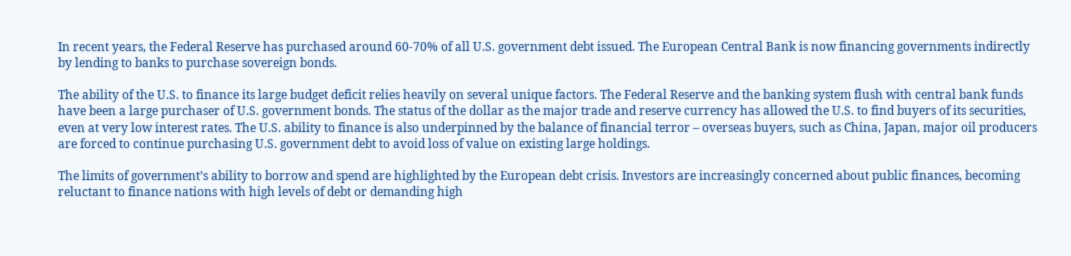In recent years, the Federal Reserve has purchased around 60-70% of all U.S. government debt issued. The European Central Bank is now financing governments indirectly by lending to banks to purchase sovereign bonds.

The ability of the U.S. to finance its large budget deficit relies heavily on several unique factors. The Federal Reserve and the banking system flush with central bank funds have been a large purchaser of U.S. government bonds. The status of the dollar as the major trade and reserve currency has allowed the U.S. to find buyers of its securities, even at very low interest rates. The U.S. ability to finance is also underpinned by the balance of financial terror – overseas buyers, such as China, Japan, major oil producers are forced to continue purchasing U.S. government debt to avoid loss of value on existing large holdings.

The limits of government’s ability to borrow and spend are highlighted by the European debt crisis. Investors are increasingly concerned about public finances, becoming reluctant to finance nations with high levels of debt or demanding high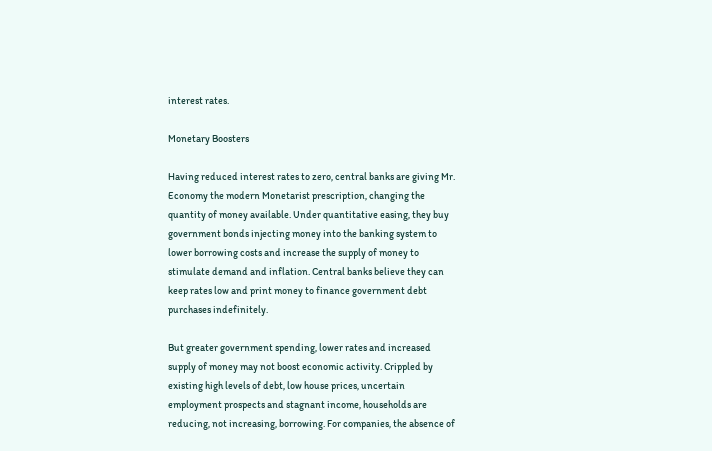interest rates.

Monetary Boosters

Having reduced interest rates to zero, central banks are giving Mr. Economy the modern Monetarist prescription, changing the quantity of money available. Under quantitative easing, they buy government bonds injecting money into the banking system to lower borrowing costs and increase the supply of money to stimulate demand and inflation. Central banks believe they can keep rates low and print money to finance government debt purchases indefinitely.

But greater government spending, lower rates and increased supply of money may not boost economic activity. Crippled by existing high levels of debt, low house prices, uncertain employment prospects and stagnant income, households are reducing, not increasing, borrowing. For companies, the absence of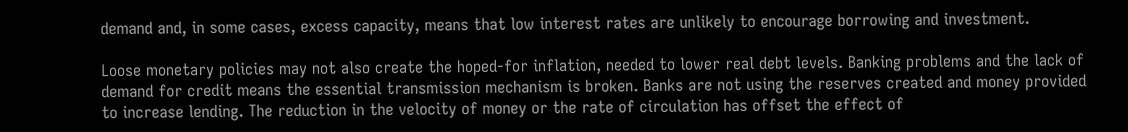demand and, in some cases, excess capacity, means that low interest rates are unlikely to encourage borrowing and investment.

Loose monetary policies may not also create the hoped-for inflation, needed to lower real debt levels. Banking problems and the lack of demand for credit means the essential transmission mechanism is broken. Banks are not using the reserves created and money provided to increase lending. The reduction in the velocity of money or the rate of circulation has offset the effect of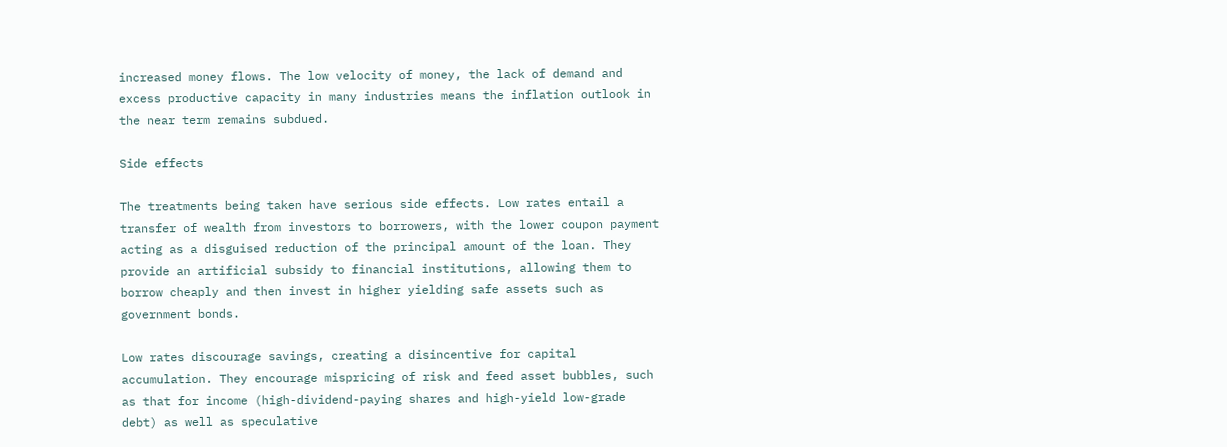increased money flows. The low velocity of money, the lack of demand and excess productive capacity in many industries means the inflation outlook in the near term remains subdued.

Side effects

The treatments being taken have serious side effects. Low rates entail a transfer of wealth from investors to borrowers, with the lower coupon payment acting as a disguised reduction of the principal amount of the loan. They provide an artificial subsidy to financial institutions, allowing them to borrow cheaply and then invest in higher yielding safe assets such as government bonds.

Low rates discourage savings, creating a disincentive for capital accumulation. They encourage mispricing of risk and feed asset bubbles, such as that for income (high-dividend-paying shares and high-yield low-grade debt) as well as speculative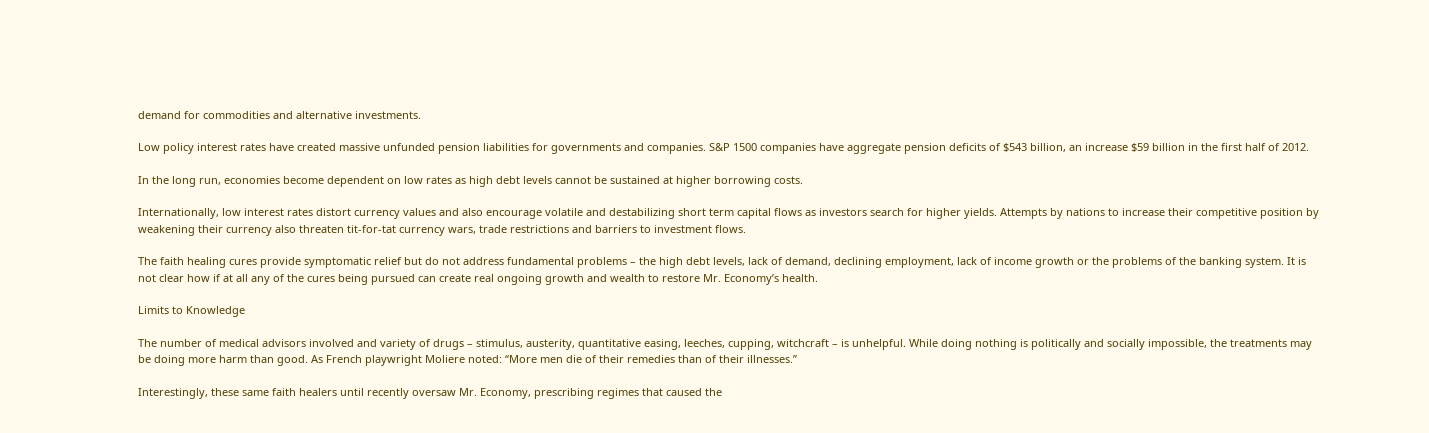demand for commodities and alternative investments.

Low policy interest rates have created massive unfunded pension liabilities for governments and companies. S&P 1500 companies have aggregate pension deficits of $543 billion, an increase $59 billion in the first half of 2012.

In the long run, economies become dependent on low rates as high debt levels cannot be sustained at higher borrowing costs.

Internationally, low interest rates distort currency values and also encourage volatile and destabilizing short term capital flows as investors search for higher yields. Attempts by nations to increase their competitive position by weakening their currency also threaten tit-for-tat currency wars, trade restrictions and barriers to investment flows.

The faith healing cures provide symptomatic relief but do not address fundamental problems – the high debt levels, lack of demand, declining employment, lack of income growth or the problems of the banking system. It is not clear how if at all any of the cures being pursued can create real ongoing growth and wealth to restore Mr. Economy’s health.

Limits to Knowledge

The number of medical advisors involved and variety of drugs – stimulus, austerity, quantitative easing, leeches, cupping, witchcraft – is unhelpful. While doing nothing is politically and socially impossible, the treatments may be doing more harm than good. As French playwright Moliere noted: “More men die of their remedies than of their illnesses.”

Interestingly, these same faith healers until recently oversaw Mr. Economy, prescribing regimes that caused the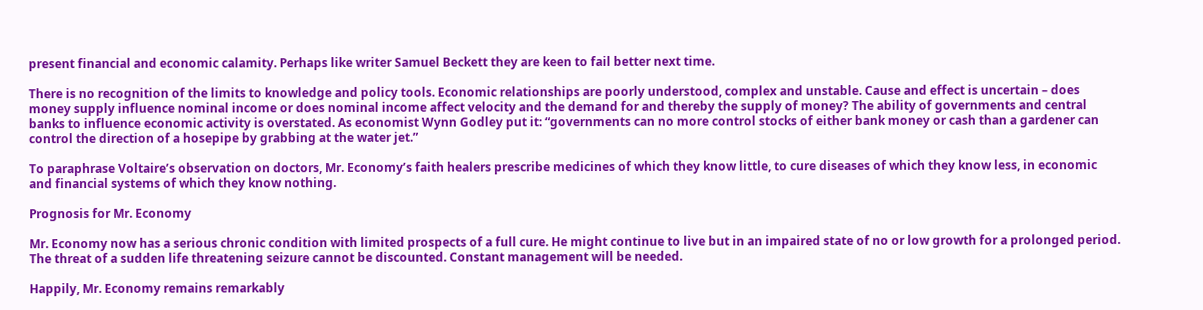present financial and economic calamity. Perhaps like writer Samuel Beckett they are keen to fail better next time.

There is no recognition of the limits to knowledge and policy tools. Economic relationships are poorly understood, complex and unstable. Cause and effect is uncertain – does money supply influence nominal income or does nominal income affect velocity and the demand for and thereby the supply of money? The ability of governments and central banks to influence economic activity is overstated. As economist Wynn Godley put it: “governments can no more control stocks of either bank money or cash than a gardener can control the direction of a hosepipe by grabbing at the water jet.”

To paraphrase Voltaire’s observation on doctors, Mr. Economy’s faith healers prescribe medicines of which they know little, to cure diseases of which they know less, in economic and financial systems of which they know nothing.

Prognosis for Mr. Economy

Mr. Economy now has a serious chronic condition with limited prospects of a full cure. He might continue to live but in an impaired state of no or low growth for a prolonged period. The threat of a sudden life threatening seizure cannot be discounted. Constant management will be needed.

Happily, Mr. Economy remains remarkably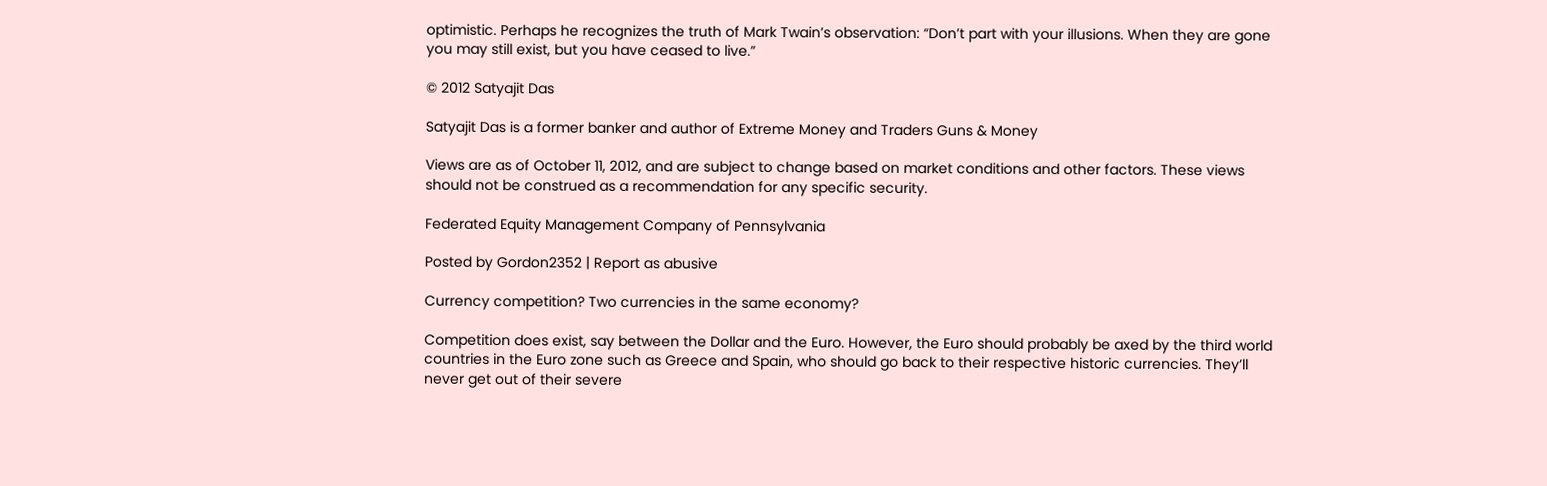optimistic. Perhaps he recognizes the truth of Mark Twain’s observation: “Don’t part with your illusions. When they are gone you may still exist, but you have ceased to live.”

© 2012 Satyajit Das

Satyajit Das is a former banker and author of Extreme Money and Traders Guns & Money

Views are as of October 11, 2012, and are subject to change based on market conditions and other factors. These views should not be construed as a recommendation for any specific security.

Federated Equity Management Company of Pennsylvania

Posted by Gordon2352 | Report as abusive

Currency competition? Two currencies in the same economy?

Competition does exist, say between the Dollar and the Euro. However, the Euro should probably be axed by the third world countries in the Euro zone such as Greece and Spain, who should go back to their respective historic currencies. They’ll never get out of their severe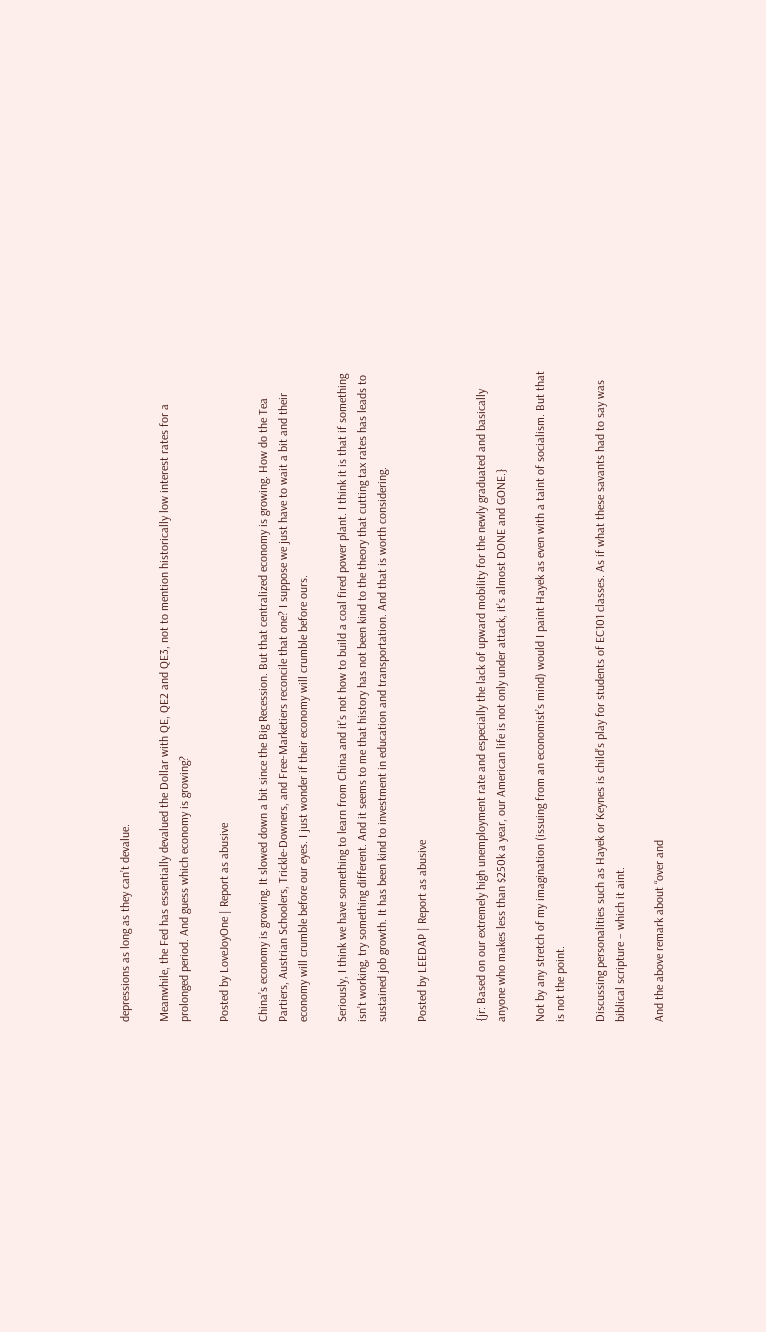depressions as long as they can’t devalue.

Meanwhile, the Fed has essentially devalued the Dollar with QE, QE2 and QE3, not to mention historically low interest rates for a prolonged period. And guess which economy is growing?

Posted by LoveJoyOne | Report as abusive

China’s economy is growing. It slowed down a bit since the Big Recession. But that centralized economy is growing. How do the Tea Partiers, Austrian Schoolers, Trickle-Downers, and Free-Marketiers reconcile that one? I suppose we just have to wait a bit and their economy will crumble before our eyes. I just wonder if their economy will crumble before ours.

Seriously, I think we have something to learn from China and it’s not how to build a coal fired power plant. I think it is that if something isn’t working, try something different. And it seems to me that history has not been kind to the theory that cutting tax rates has leads to sustained job growth. It has been kind to investment in education and transportation. And that is worth considering.

Posted by LEEDAP | Report as abusive


{jr: Based on our extremely high unemployment rate and especially the lack of upward mobility for the newly graduated and basically anyone who makes less than $250k a year, our American life is not only under attack, it’s almost DONE and GONE.}

Not by any stretch of my imagination (issuing from an economist’s mind) would I paint Hayek as even with a taint of socialism. But that is not the point.

Discussing personalities such as Hayek or Keynes is child’s play for students of EC101 classes. As if what these savants had to say was biblical scripture – which it aint.

And the above remark about “over and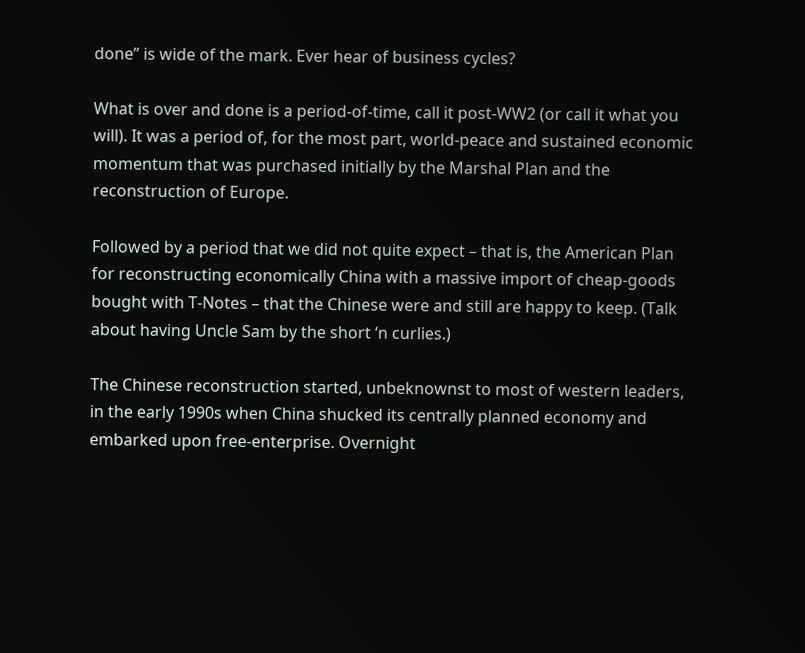done” is wide of the mark. Ever hear of business cycles?

What is over and done is a period-of-time, call it post-WW2 (or call it what you will). It was a period of, for the most part, world-peace and sustained economic momentum that was purchased initially by the Marshal Plan and the reconstruction of Europe.

Followed by a period that we did not quite expect – that is, the American Plan for reconstructing economically China with a massive import of cheap-goods bought with T-Notes – that the Chinese were and still are happy to keep. (Talk about having Uncle Sam by the short ‘n curlies.)

The Chinese reconstruction started, unbeknownst to most of western leaders, in the early 1990s when China shucked its centrally planned economy and embarked upon free-enterprise. Overnight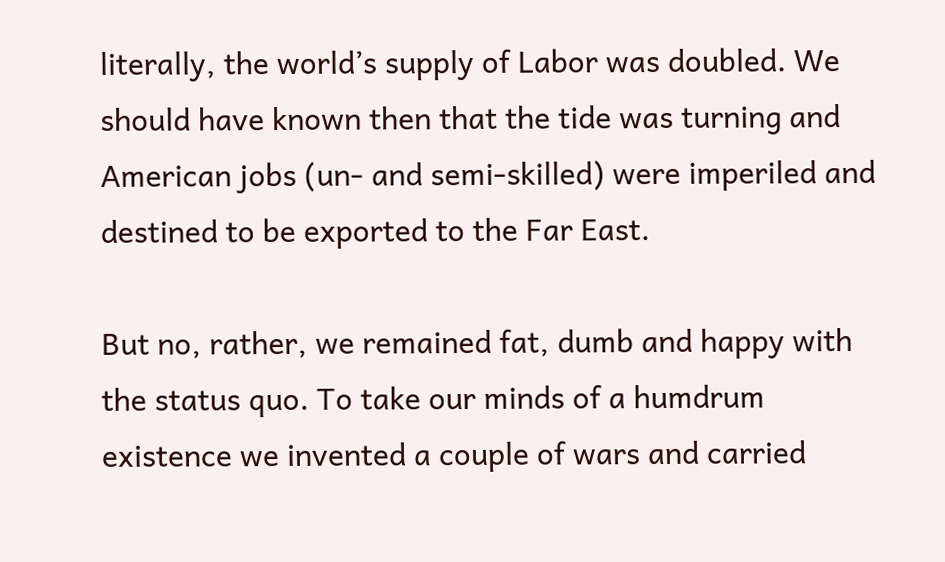literally, the world’s supply of Labor was doubled. We should have known then that the tide was turning and American jobs (un- and semi-skilled) were imperiled and destined to be exported to the Far East.

But no, rather, we remained fat, dumb and happy with the status quo. To take our minds of a humdrum existence we invented a couple of wars and carried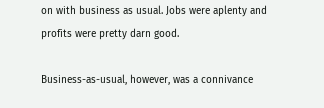on with business as usual. Jobs were aplenty and profits were pretty darn good.

Business-as-usual, however, was a connivance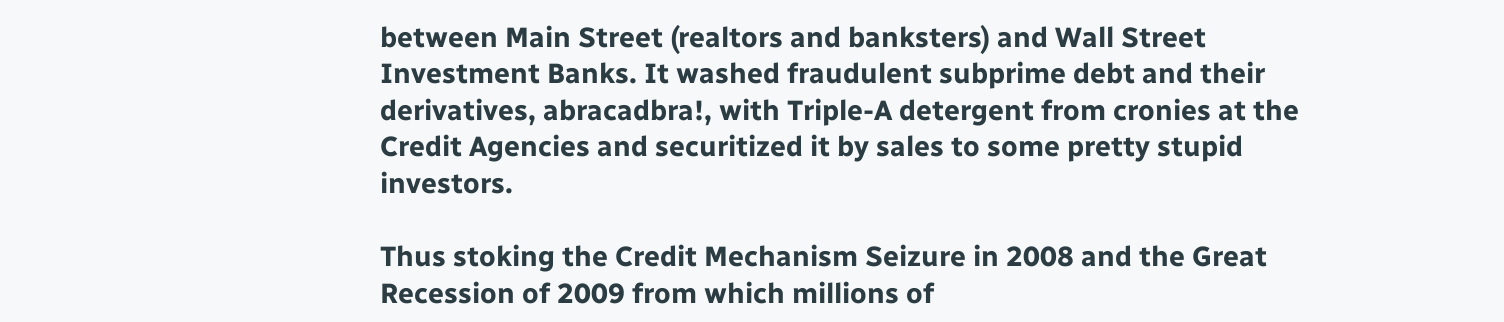between Main Street (realtors and banksters) and Wall Street Investment Banks. It washed fraudulent subprime debt and their derivatives, abracadbra!, with Triple-A detergent from cronies at the Credit Agencies and securitized it by sales to some pretty stupid investors.

Thus stoking the Credit Mechanism Seizure in 2008 and the Great Recession of 2009 from which millions of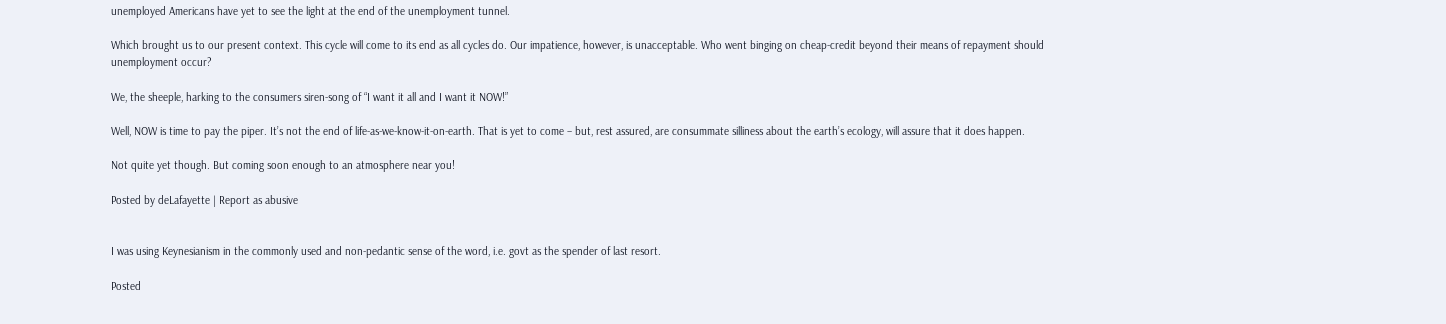unemployed Americans have yet to see the light at the end of the unemployment tunnel.

Which brought us to our present context. This cycle will come to its end as all cycles do. Our impatience, however, is unacceptable. Who went binging on cheap-credit beyond their means of repayment should unemployment occur?

We, the sheeple, harking to the consumers siren-song of “I want it all and I want it NOW!”

Well, NOW is time to pay the piper. It’s not the end of life-as-we-know-it-on-earth. That is yet to come – but, rest assured, are consummate silliness about the earth’s ecology, will assure that it does happen.

Not quite yet though. But coming soon enough to an atmosphere near you!

Posted by deLafayette | Report as abusive


I was using Keynesianism in the commonly used and non-pedantic sense of the word, i.e. govt as the spender of last resort.

Posted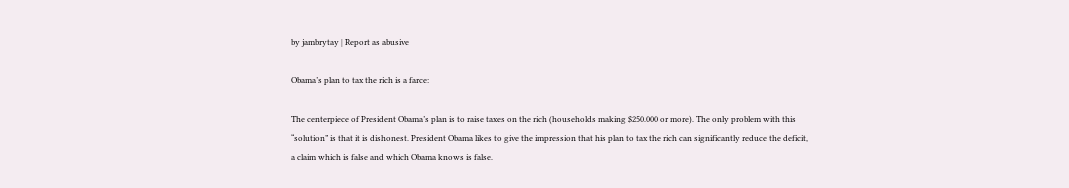by jambrytay | Report as abusive

Obama’s plan to tax the rich is a farce:

The centerpiece of President Obama’s plan is to raise taxes on the rich (households making $250.000 or more). The only problem with this “solution” is that it is dishonest. President Obama likes to give the impression that his plan to tax the rich can significantly reduce the deficit, a claim which is false and which Obama knows is false.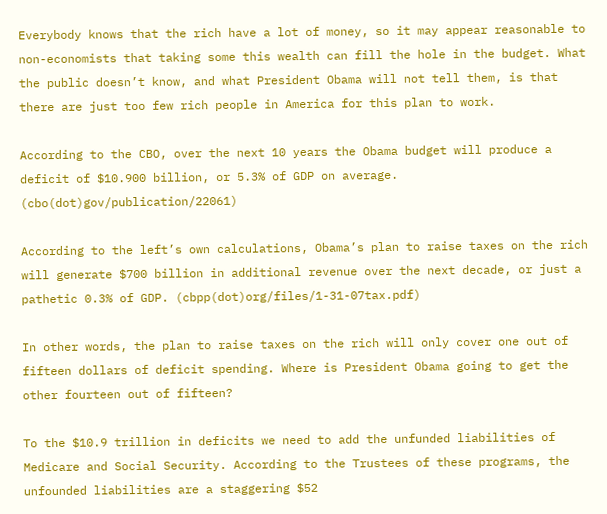Everybody knows that the rich have a lot of money, so it may appear reasonable to non-economists that taking some this wealth can fill the hole in the budget. What the public doesn’t know, and what President Obama will not tell them, is that there are just too few rich people in America for this plan to work.

According to the CBO, over the next 10 years the Obama budget will produce a deficit of $10.900 billion, or 5.3% of GDP on average. (cbo(dot)gov/publication/22061)

According to the left’s own calculations, Obama’s plan to raise taxes on the rich will generate $700 billion in additional revenue over the next decade, or just a pathetic 0.3% of GDP. (cbpp(dot)org/files/1-31-07tax.pdf)

In other words, the plan to raise taxes on the rich will only cover one out of fifteen dollars of deficit spending. Where is President Obama going to get the other fourteen out of fifteen?

To the $10.9 trillion in deficits we need to add the unfunded liabilities of Medicare and Social Security. According to the Trustees of these programs, the unfounded liabilities are a staggering $52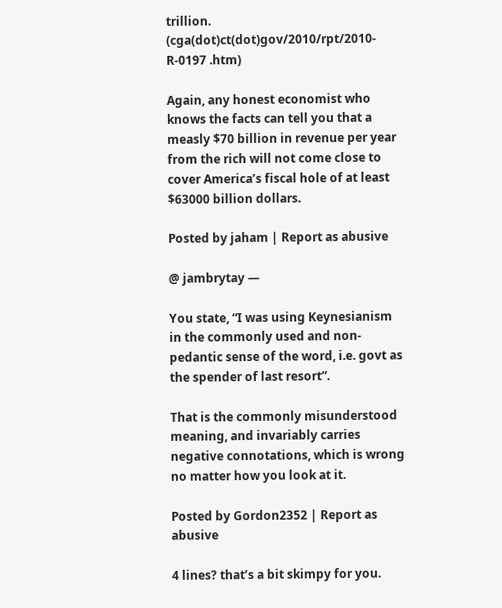trillion. (cga(dot)ct(dot)gov/2010/rpt/2010-R-0197 .htm)

Again, any honest economist who knows the facts can tell you that a measly $70 billion in revenue per year from the rich will not come close to cover America’s fiscal hole of at least $63000 billion dollars.

Posted by jaham | Report as abusive

@ jambrytay —

You state, “I was using Keynesianism in the commonly used and non-pedantic sense of the word, i.e. govt as the spender of last resort”.

That is the commonly misunderstood meaning, and invariably carries negative connotations, which is wrong no matter how you look at it.

Posted by Gordon2352 | Report as abusive

4 lines? that’s a bit skimpy for you.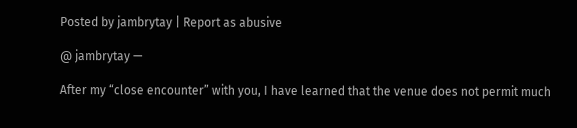Posted by jambrytay | Report as abusive

@ jambrytay —

After my “close encounter” with you, I have learned that the venue does not permit much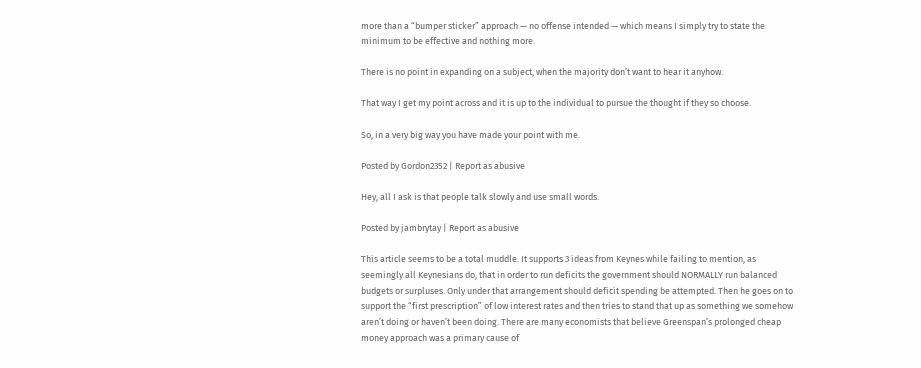more than a “bumper sticker” approach — no offense intended — which means I simply try to state the minimum to be effective and nothing more.

There is no point in expanding on a subject, when the majority don’t want to hear it anyhow.

That way I get my point across and it is up to the individual to pursue the thought if they so choose.

So, in a very big way you have made your point with me.

Posted by Gordon2352 | Report as abusive

Hey, all I ask is that people talk slowly and use small words.

Posted by jambrytay | Report as abusive

This article seems to be a total muddle. It supports 3 ideas from Keynes while failing to mention, as seemingly all Keynesians do, that in order to run deficits the government should NORMALLY run balanced budgets or surpluses. Only under that arrangement should deficit spending be attempted. Then he goes on to support the “first prescription” of low interest rates and then tries to stand that up as something we somehow aren’t doing or haven’t been doing. There are many economists that believe Greenspan’s prolonged cheap money approach was a primary cause of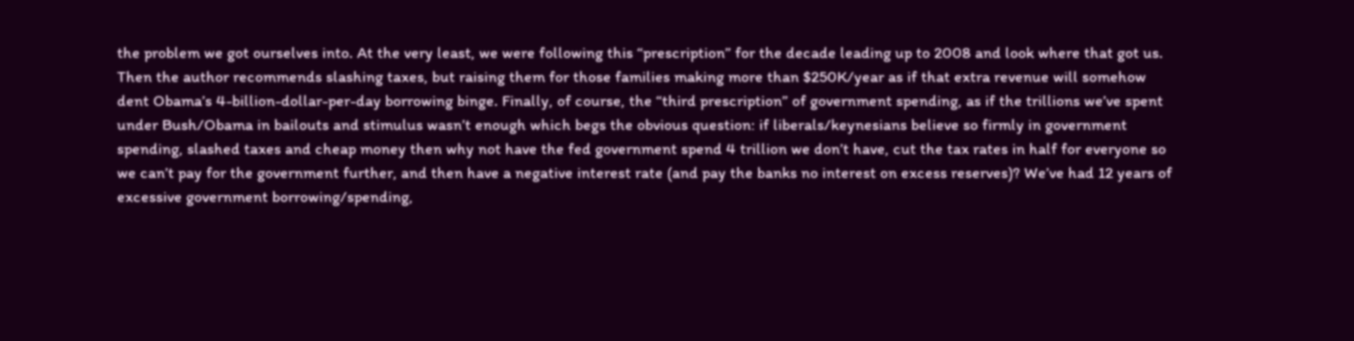the problem we got ourselves into. At the very least, we were following this “prescription” for the decade leading up to 2008 and look where that got us. Then the author recommends slashing taxes, but raising them for those families making more than $250K/year as if that extra revenue will somehow dent Obama’s 4-billion-dollar-per-day borrowing binge. Finally, of course, the “third prescription” of government spending, as if the trillions we’ve spent under Bush/Obama in bailouts and stimulus wasn’t enough which begs the obvious question: if liberals/keynesians believe so firmly in government spending, slashed taxes and cheap money then why not have the fed government spend 4 trillion we don’t have, cut the tax rates in half for everyone so we can’t pay for the government further, and then have a negative interest rate (and pay the banks no interest on excess reserves)? We’ve had 12 years of excessive government borrowing/spending,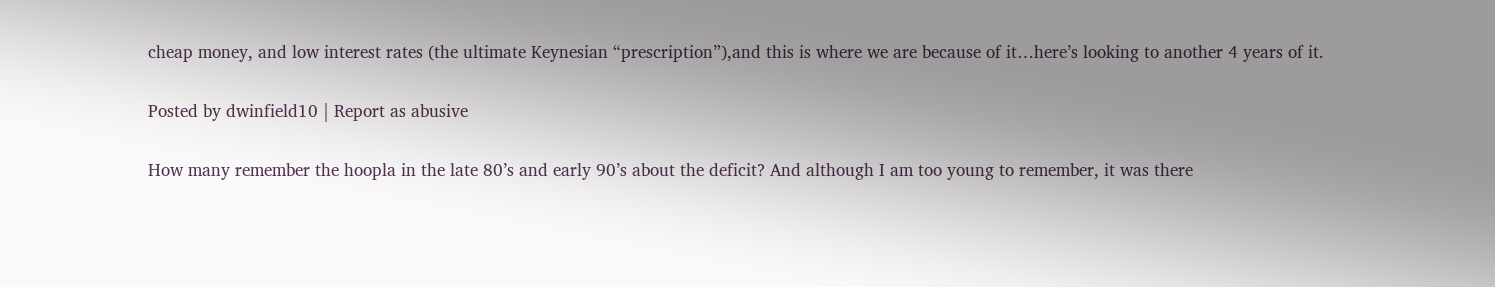cheap money, and low interest rates (the ultimate Keynesian “prescription”),and this is where we are because of it…here’s looking to another 4 years of it.

Posted by dwinfield10 | Report as abusive

How many remember the hoopla in the late 80’s and early 90’s about the deficit? And although I am too young to remember, it was there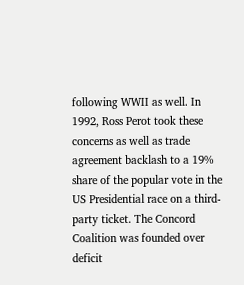following WWII as well. In 1992, Ross Perot took these concerns as well as trade agreement backlash to a 19% share of the popular vote in the US Presidential race on a third-party ticket. The Concord Coalition was founded over deficit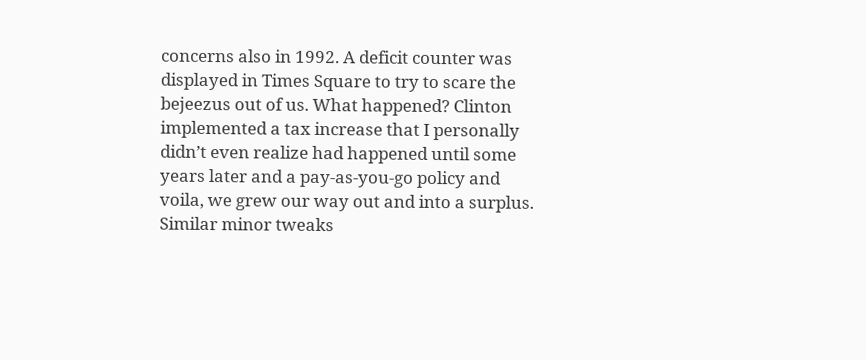concerns also in 1992. A deficit counter was displayed in Times Square to try to scare the bejeezus out of us. What happened? Clinton implemented a tax increase that I personally didn’t even realize had happened until some years later and a pay-as-you-go policy and voila, we grew our way out and into a surplus. Similar minor tweaks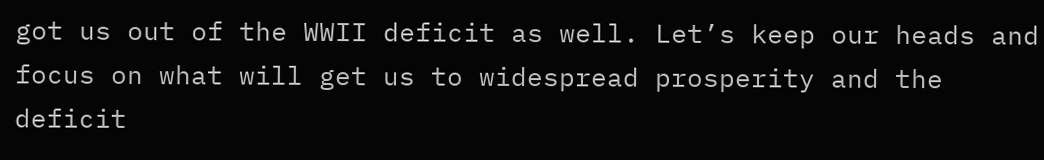got us out of the WWII deficit as well. Let’s keep our heads and focus on what will get us to widespread prosperity and the deficit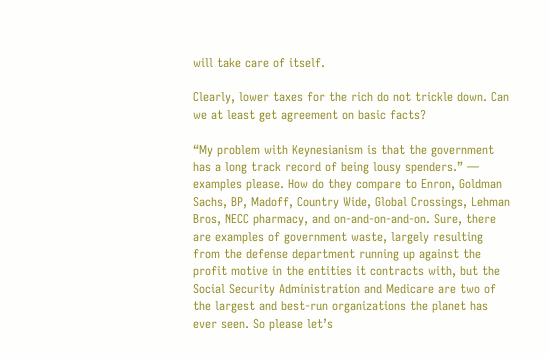will take care of itself.

Clearly, lower taxes for the rich do not trickle down. Can we at least get agreement on basic facts?

“My problem with Keynesianism is that the government has a long track record of being lousy spenders.” — examples please. How do they compare to Enron, Goldman Sachs, BP, Madoff, Country Wide, Global Crossings, Lehman Bros, NECC pharmacy, and on-and-on-and-on. Sure, there are examples of government waste, largely resulting from the defense department running up against the profit motive in the entities it contracts with, but the Social Security Administration and Medicare are two of the largest and best-run organizations the planet has ever seen. So please let’s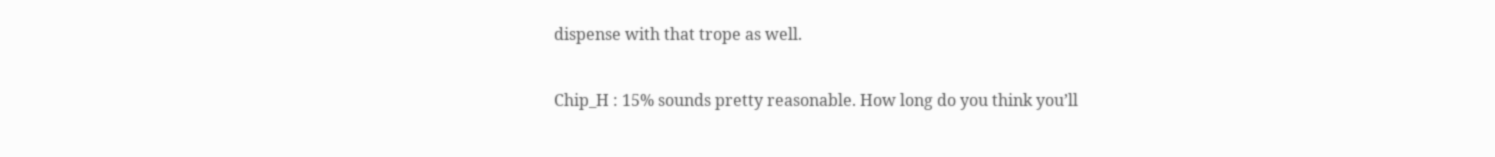dispense with that trope as well.

Chip_H : 15% sounds pretty reasonable. How long do you think you’ll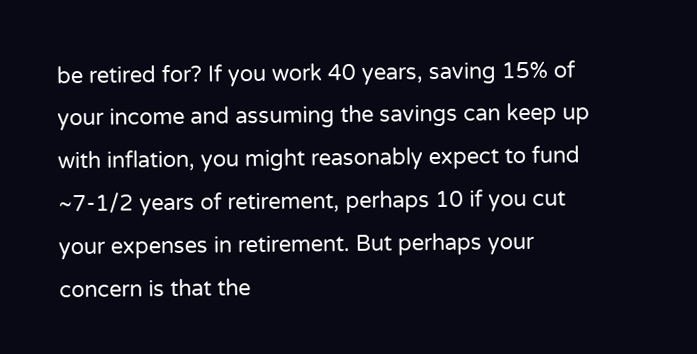be retired for? If you work 40 years, saving 15% of your income and assuming the savings can keep up with inflation, you might reasonably expect to fund ~7-1/2 years of retirement, perhaps 10 if you cut your expenses in retirement. But perhaps your concern is that the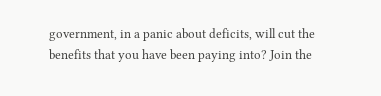government, in a panic about deficits, will cut the benefits that you have been paying into? Join the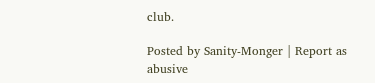club.

Posted by Sanity-Monger | Report as abusive